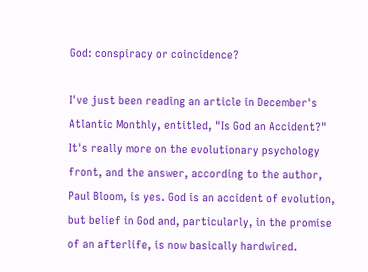God: conspiracy or coincidence?

I've just been reading an article in December's Atlantic Monthly, entitled, "Is God an Accident?" It's really more on the evolutionary psychology front, and the answer, according to the author, Paul Bloom, is yes. God is an accident of evolution, but belief in God and, particularly, in the promise of an afterlife, is now basically hardwired.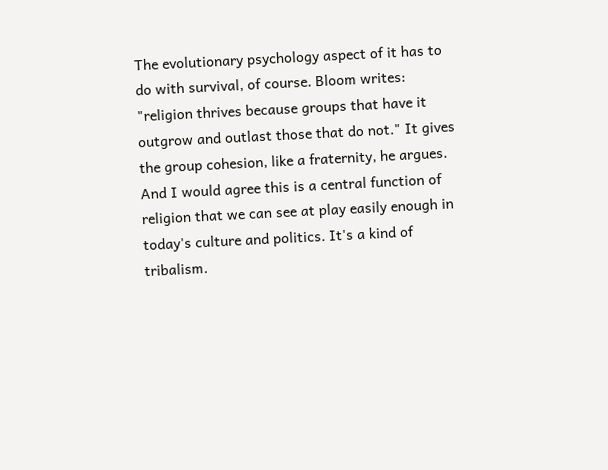The evolutionary psychology aspect of it has to do with survival, of course. Bloom writes: "religion thrives because groups that have it outgrow and outlast those that do not." It gives the group cohesion, like a fraternity, he argues. And I would agree this is a central function of religion that we can see at play easily enough in today's culture and politics. It's a kind of tribalism.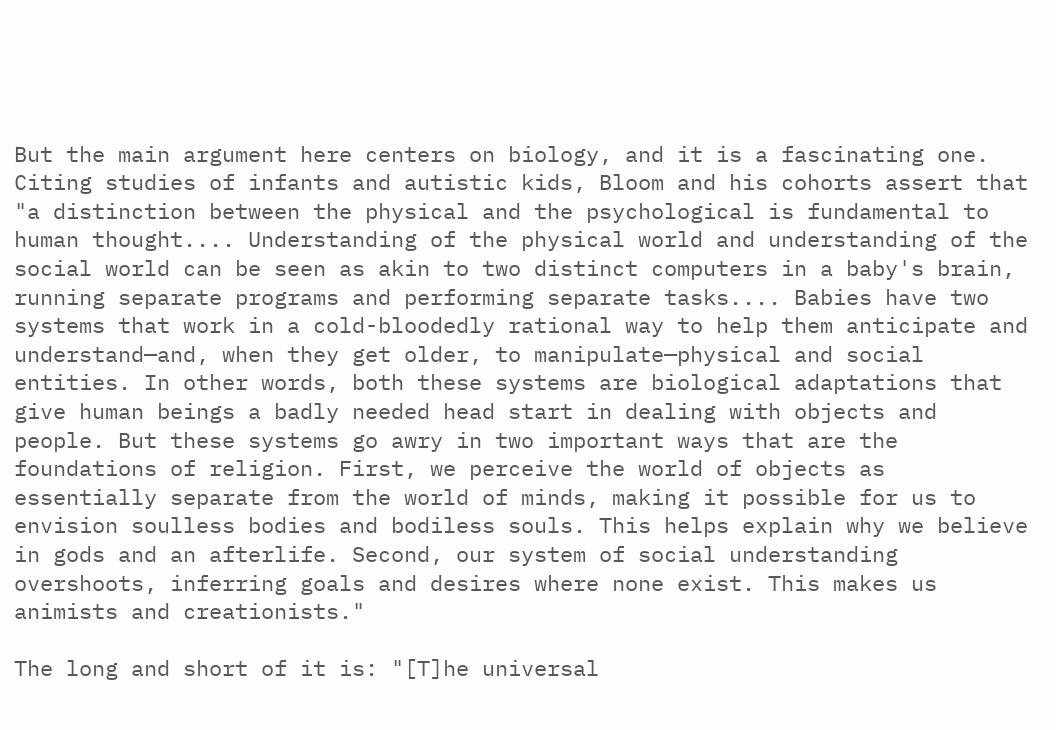But the main argument here centers on biology, and it is a fascinating one. Citing studies of infants and autistic kids, Bloom and his cohorts assert that "a distinction between the physical and the psychological is fundamental to human thought.... Understanding of the physical world and understanding of the social world can be seen as akin to two distinct computers in a baby's brain, running separate programs and performing separate tasks.... Babies have two systems that work in a cold-bloodedly rational way to help them anticipate and understand—and, when they get older, to manipulate—physical and social entities. In other words, both these systems are biological adaptations that give human beings a badly needed head start in dealing with objects and people. But these systems go awry in two important ways that are the foundations of religion. First, we perceive the world of objects as essentially separate from the world of minds, making it possible for us to envision soulless bodies and bodiless souls. This helps explain why we believe in gods and an afterlife. Second, our system of social understanding overshoots, inferring goals and desires where none exist. This makes us animists and creationists."

The long and short of it is: "[T]he universal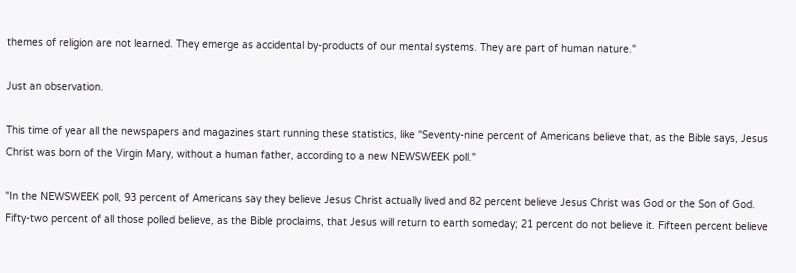themes of religion are not learned. They emerge as accidental by-products of our mental systems. They are part of human nature."

Just an observation.

This time of year all the newspapers and magazines start running these statistics, like "Seventy-nine percent of Americans believe that, as the Bible says, Jesus Christ was born of the Virgin Mary, without a human father, according to a new NEWSWEEK poll."

"In the NEWSWEEK poll, 93 percent of Americans say they believe Jesus Christ actually lived and 82 percent believe Jesus Christ was God or the Son of God. Fifty-two percent of all those polled believe, as the Bible proclaims, that Jesus will return to earth someday; 21 percent do not believe it. Fifteen percent believe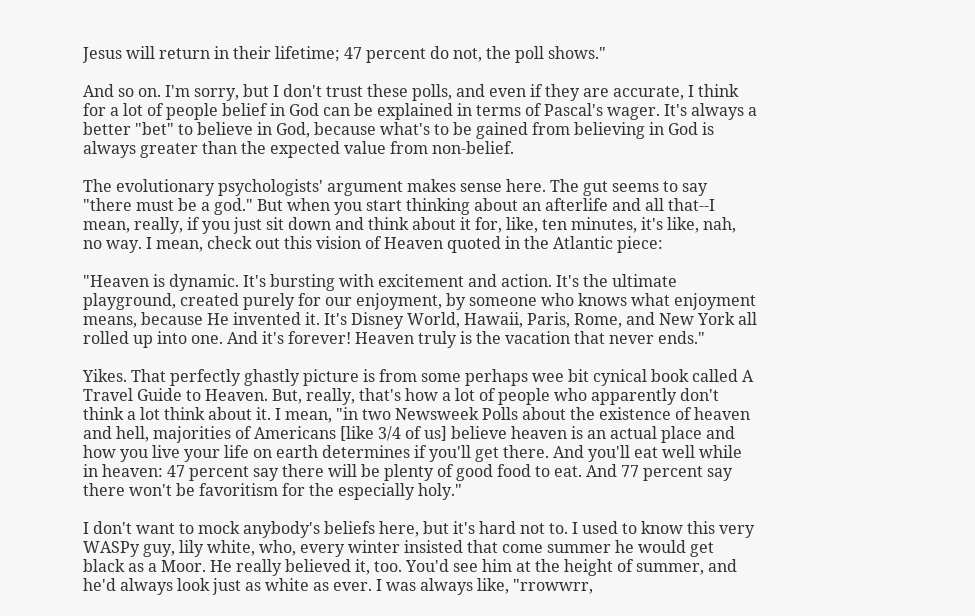Jesus will return in their lifetime; 47 percent do not, the poll shows."

And so on. I'm sorry, but I don't trust these polls, and even if they are accurate, I think for a lot of people belief in God can be explained in terms of Pascal's wager. It's always a better "bet" to believe in God, because what's to be gained from believing in God is always greater than the expected value from non-belief.

The evolutionary psychologists' argument makes sense here. The gut seems to say "there must be a god." But when you start thinking about an afterlife and all that--I mean, really, if you just sit down and think about it for, like, ten minutes, it's like, nah, no way. I mean, check out this vision of Heaven quoted in the Atlantic piece:

"Heaven is dynamic. It's bursting with excitement and action. It's the ultimate playground, created purely for our enjoyment, by someone who knows what enjoyment means, because He invented it. It's Disney World, Hawaii, Paris, Rome, and New York all rolled up into one. And it's forever! Heaven truly is the vacation that never ends."

Yikes. That perfectly ghastly picture is from some perhaps wee bit cynical book called A Travel Guide to Heaven. But, really, that's how a lot of people who apparently don't think a lot think about it. I mean, "in two Newsweek Polls about the existence of heaven and hell, majorities of Americans [like 3/4 of us] believe heaven is an actual place and how you live your life on earth determines if you'll get there. And you'll eat well while in heaven: 47 percent say there will be plenty of good food to eat. And 77 percent say there won't be favoritism for the especially holy."

I don't want to mock anybody's beliefs here, but it's hard not to. I used to know this very WASPy guy, lily white, who, every winter insisted that come summer he would get black as a Moor. He really believed it, too. You'd see him at the height of summer, and he'd always look just as white as ever. I was always like, "rrowwrr,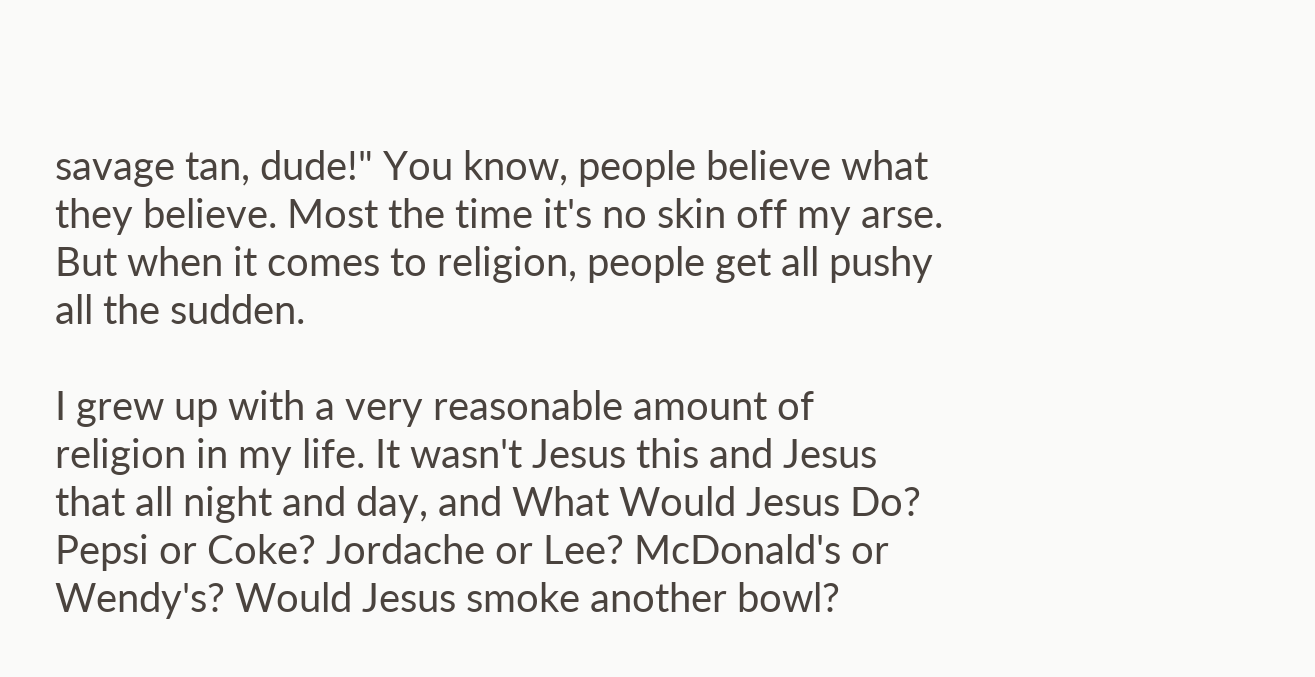savage tan, dude!" You know, people believe what they believe. Most the time it's no skin off my arse. But when it comes to religion, people get all pushy all the sudden.

I grew up with a very reasonable amount of religion in my life. It wasn't Jesus this and Jesus that all night and day, and What Would Jesus Do? Pepsi or Coke? Jordache or Lee? McDonald's or Wendy's? Would Jesus smoke another bowl?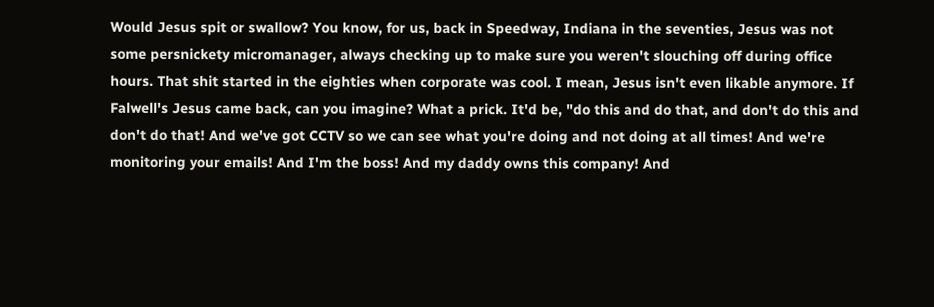Would Jesus spit or swallow? You know, for us, back in Speedway, Indiana in the seventies, Jesus was not some persnickety micromanager, always checking up to make sure you weren't slouching off during office hours. That shit started in the eighties when corporate was cool. I mean, Jesus isn't even likable anymore. If Falwell's Jesus came back, can you imagine? What a prick. It'd be, "do this and do that, and don't do this and don't do that! And we've got CCTV so we can see what you're doing and not doing at all times! And we're monitoring your emails! And I'm the boss! And my daddy owns this company! And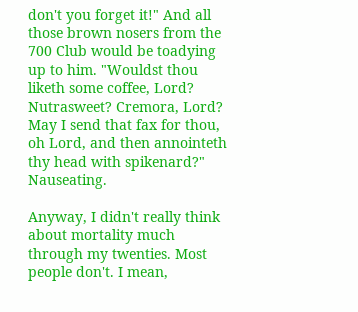don't you forget it!" And all those brown nosers from the 700 Club would be toadying up to him. "Wouldst thou liketh some coffee, Lord? Nutrasweet? Cremora, Lord? May I send that fax for thou, oh Lord, and then annointeth thy head with spikenard?" Nauseating.

Anyway, I didn't really think about mortality much through my twenties. Most people don't. I mean,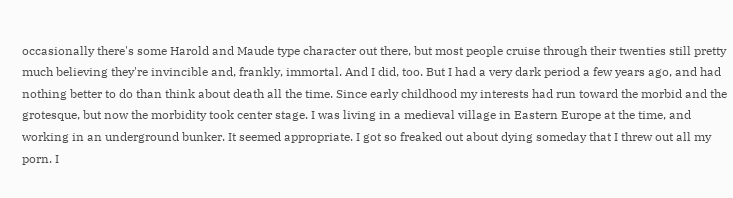occasionally there's some Harold and Maude type character out there, but most people cruise through their twenties still pretty much believing they're invincible and, frankly, immortal. And I did, too. But I had a very dark period a few years ago, and had nothing better to do than think about death all the time. Since early childhood my interests had run toward the morbid and the grotesque, but now the morbidity took center stage. I was living in a medieval village in Eastern Europe at the time, and working in an underground bunker. It seemed appropriate. I got so freaked out about dying someday that I threw out all my porn. I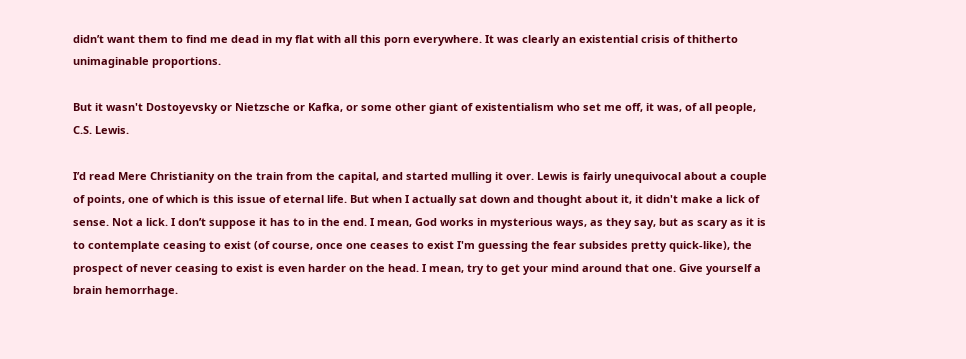didn’t want them to find me dead in my flat with all this porn everywhere. It was clearly an existential crisis of thitherto unimaginable proportions.

But it wasn't Dostoyevsky or Nietzsche or Kafka, or some other giant of existentialism who set me off, it was, of all people, C.S. Lewis.

I’d read Mere Christianity on the train from the capital, and started mulling it over. Lewis is fairly unequivocal about a couple of points, one of which is this issue of eternal life. But when I actually sat down and thought about it, it didn't make a lick of sense. Not a lick. I don’t suppose it has to in the end. I mean, God works in mysterious ways, as they say, but as scary as it is to contemplate ceasing to exist (of course, once one ceases to exist I'm guessing the fear subsides pretty quick-like), the prospect of never ceasing to exist is even harder on the head. I mean, try to get your mind around that one. Give yourself a brain hemorrhage.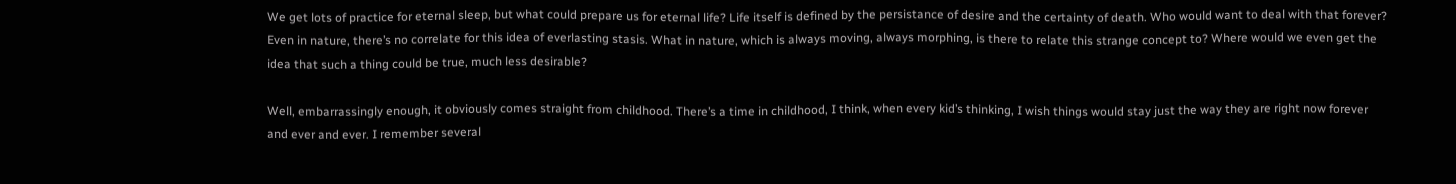We get lots of practice for eternal sleep, but what could prepare us for eternal life? Life itself is defined by the persistance of desire and the certainty of death. Who would want to deal with that forever? Even in nature, there’s no correlate for this idea of everlasting stasis. What in nature, which is always moving, always morphing, is there to relate this strange concept to? Where would we even get the idea that such a thing could be true, much less desirable?

Well, embarrassingly enough, it obviously comes straight from childhood. There’s a time in childhood, I think, when every kid’s thinking, I wish things would stay just the way they are right now forever and ever and ever. I remember several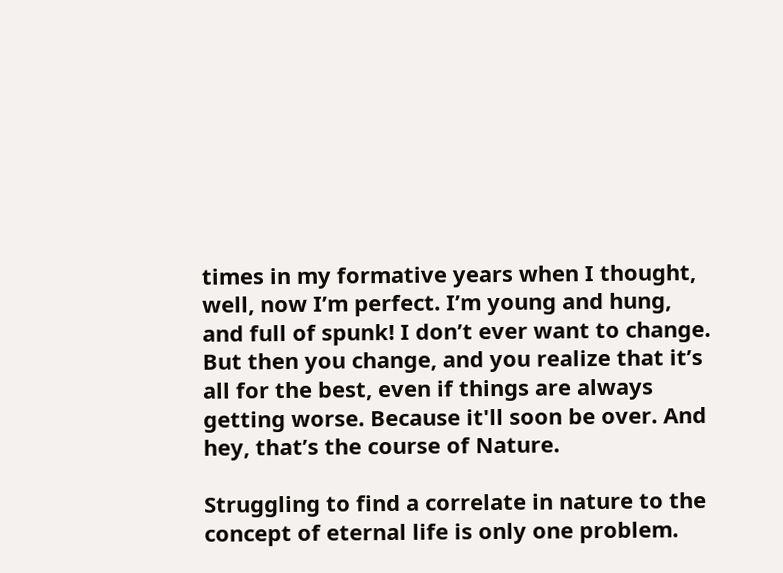times in my formative years when I thought, well, now I’m perfect. I’m young and hung, and full of spunk! I don’t ever want to change. But then you change, and you realize that it’s all for the best, even if things are always getting worse. Because it'll soon be over. And hey, that’s the course of Nature.

Struggling to find a correlate in nature to the concept of eternal life is only one problem.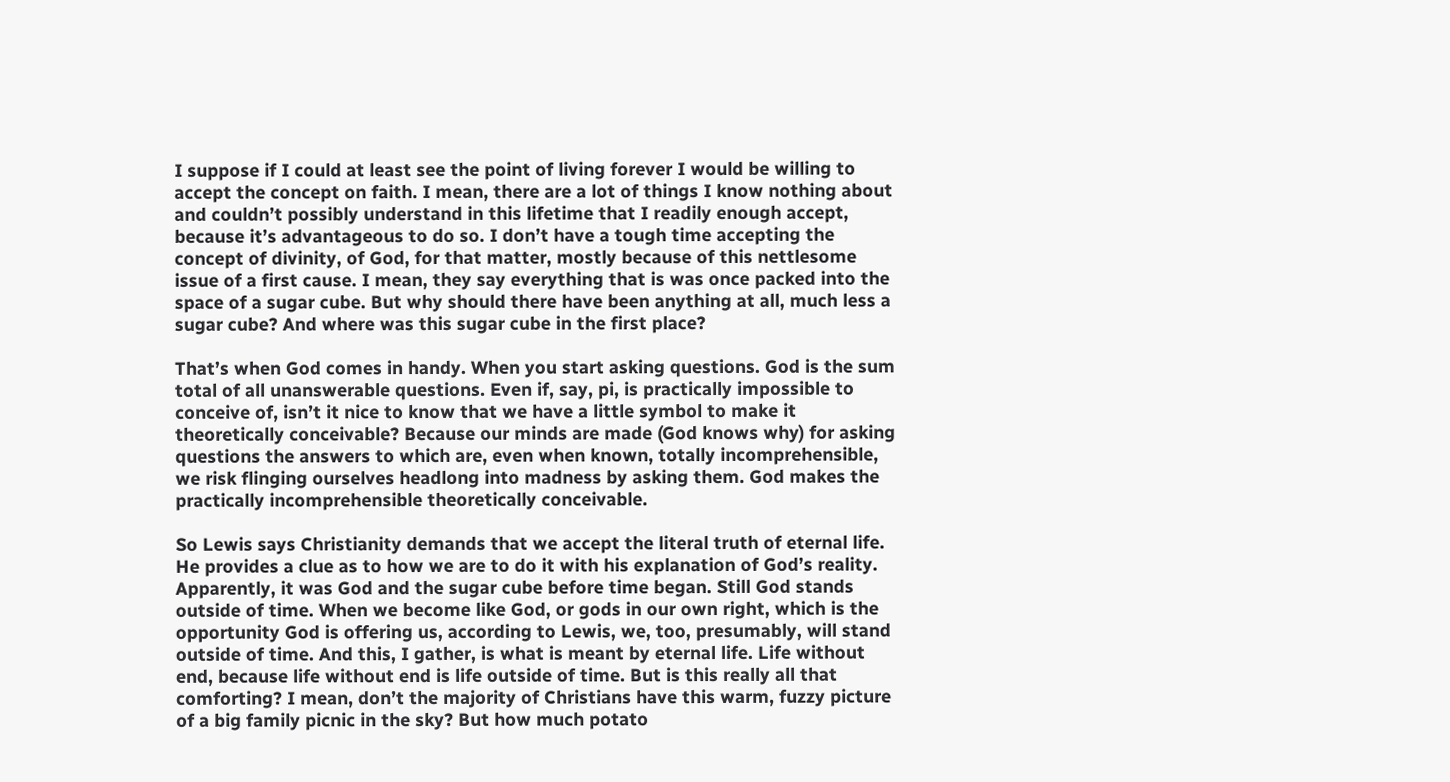I suppose if I could at least see the point of living forever I would be willing to accept the concept on faith. I mean, there are a lot of things I know nothing about and couldn’t possibly understand in this lifetime that I readily enough accept, because it’s advantageous to do so. I don’t have a tough time accepting the concept of divinity, of God, for that matter, mostly because of this nettlesome issue of a first cause. I mean, they say everything that is was once packed into the space of a sugar cube. But why should there have been anything at all, much less a sugar cube? And where was this sugar cube in the first place?

That’s when God comes in handy. When you start asking questions. God is the sum total of all unanswerable questions. Even if, say, pi, is practically impossible to conceive of, isn’t it nice to know that we have a little symbol to make it theoretically conceivable? Because our minds are made (God knows why) for asking questions the answers to which are, even when known, totally incomprehensible, we risk flinging ourselves headlong into madness by asking them. God makes the practically incomprehensible theoretically conceivable.

So Lewis says Christianity demands that we accept the literal truth of eternal life. He provides a clue as to how we are to do it with his explanation of God’s reality. Apparently, it was God and the sugar cube before time began. Still God stands outside of time. When we become like God, or gods in our own right, which is the opportunity God is offering us, according to Lewis, we, too, presumably, will stand outside of time. And this, I gather, is what is meant by eternal life. Life without end, because life without end is life outside of time. But is this really all that comforting? I mean, don’t the majority of Christians have this warm, fuzzy picture of a big family picnic in the sky? But how much potato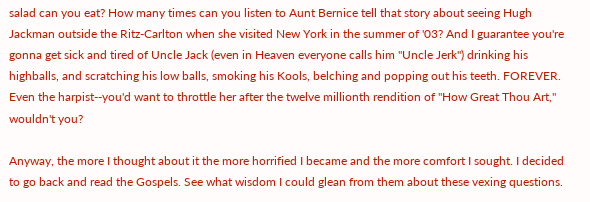salad can you eat? How many times can you listen to Aunt Bernice tell that story about seeing Hugh Jackman outside the Ritz-Carlton when she visited New York in the summer of '03? And I guarantee you're gonna get sick and tired of Uncle Jack (even in Heaven everyone calls him "Uncle Jerk") drinking his highballs, and scratching his low balls, smoking his Kools, belching and popping out his teeth. FOREVER. Even the harpist--you'd want to throttle her after the twelve millionth rendition of "How Great Thou Art," wouldn't you?

Anyway, the more I thought about it the more horrified I became and the more comfort I sought. I decided to go back and read the Gospels. See what wisdom I could glean from them about these vexing questions.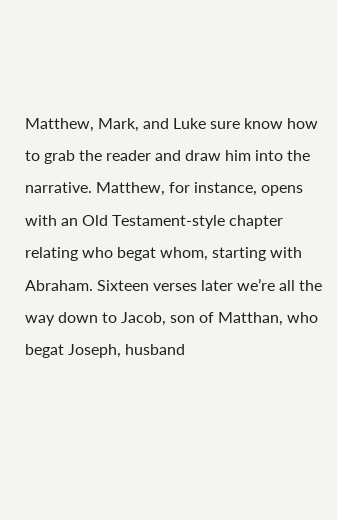Matthew, Mark, and Luke sure know how to grab the reader and draw him into the narrative. Matthew, for instance, opens with an Old Testament-style chapter relating who begat whom, starting with Abraham. Sixteen verses later we’re all the way down to Jacob, son of Matthan, who begat Joseph, husband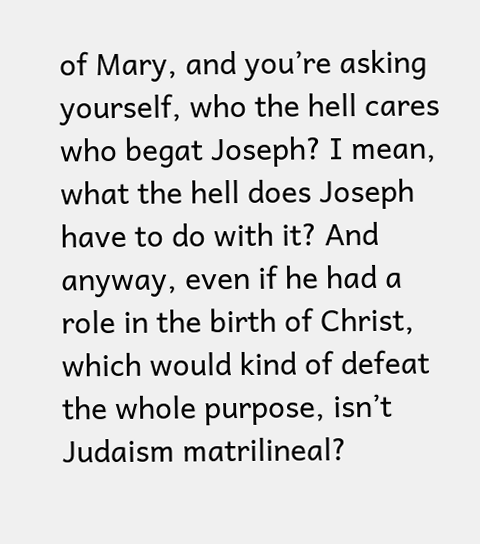of Mary, and you’re asking yourself, who the hell cares who begat Joseph? I mean, what the hell does Joseph have to do with it? And anyway, even if he had a role in the birth of Christ, which would kind of defeat the whole purpose, isn’t Judaism matrilineal?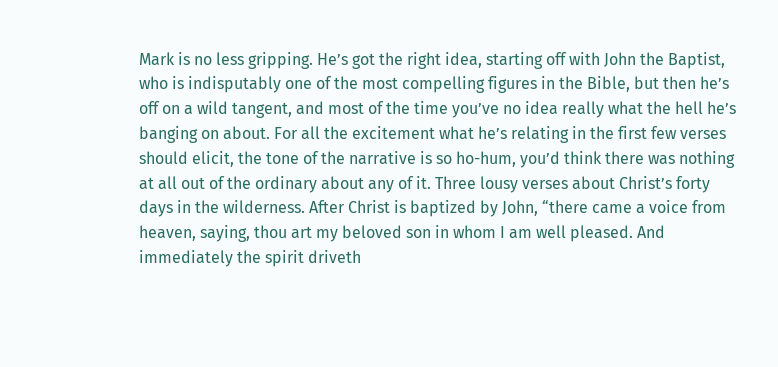Mark is no less gripping. He’s got the right idea, starting off with John the Baptist, who is indisputably one of the most compelling figures in the Bible, but then he’s off on a wild tangent, and most of the time you’ve no idea really what the hell he’s banging on about. For all the excitement what he’s relating in the first few verses should elicit, the tone of the narrative is so ho-hum, you’d think there was nothing at all out of the ordinary about any of it. Three lousy verses about Christ’s forty days in the wilderness. After Christ is baptized by John, “there came a voice from heaven, saying, thou art my beloved son in whom I am well pleased. And immediately the spirit driveth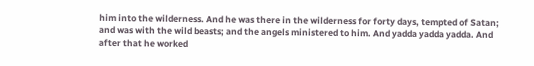him into the wilderness. And he was there in the wilderness for forty days, tempted of Satan; and was with the wild beasts; and the angels ministered to him. And yadda yadda yadda. And after that he worked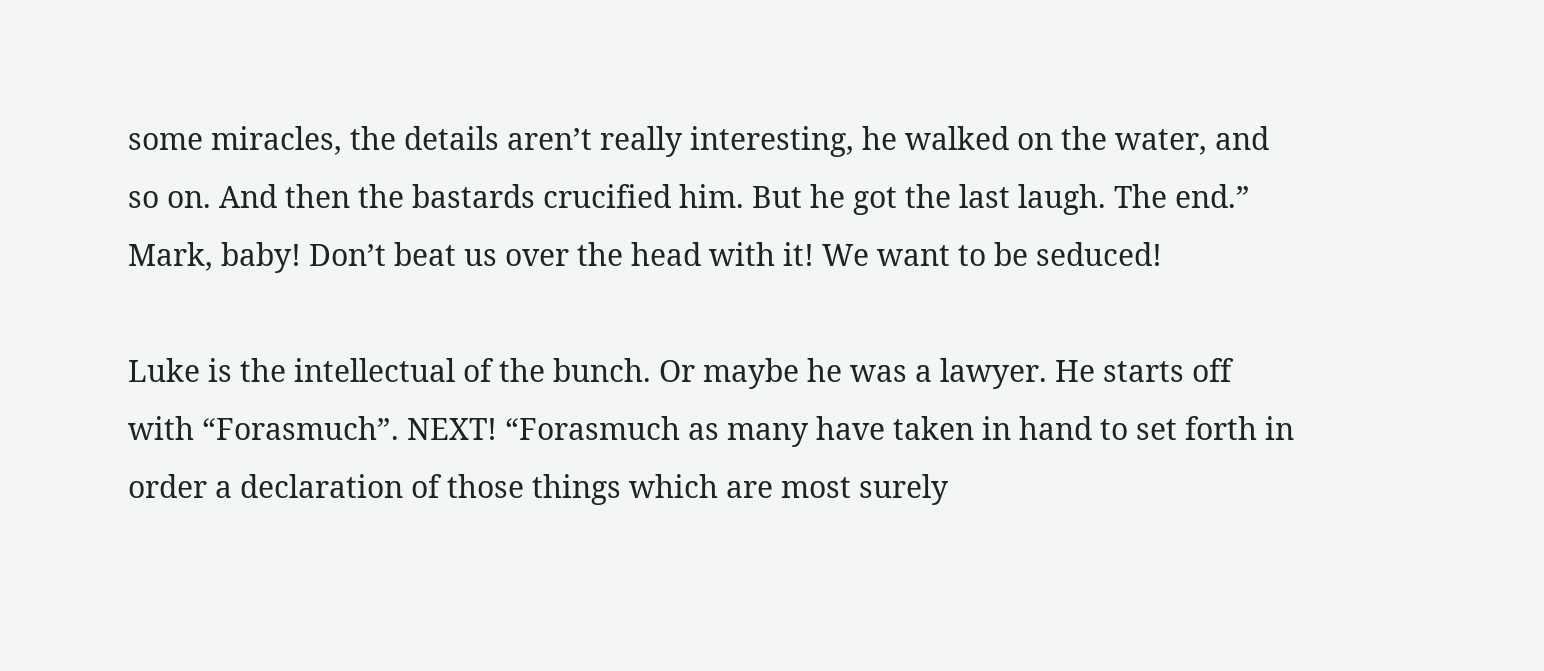some miracles, the details aren’t really interesting, he walked on the water, and so on. And then the bastards crucified him. But he got the last laugh. The end.” Mark, baby! Don’t beat us over the head with it! We want to be seduced!

Luke is the intellectual of the bunch. Or maybe he was a lawyer. He starts off with “Forasmuch”. NEXT! “Forasmuch as many have taken in hand to set forth in order a declaration of those things which are most surely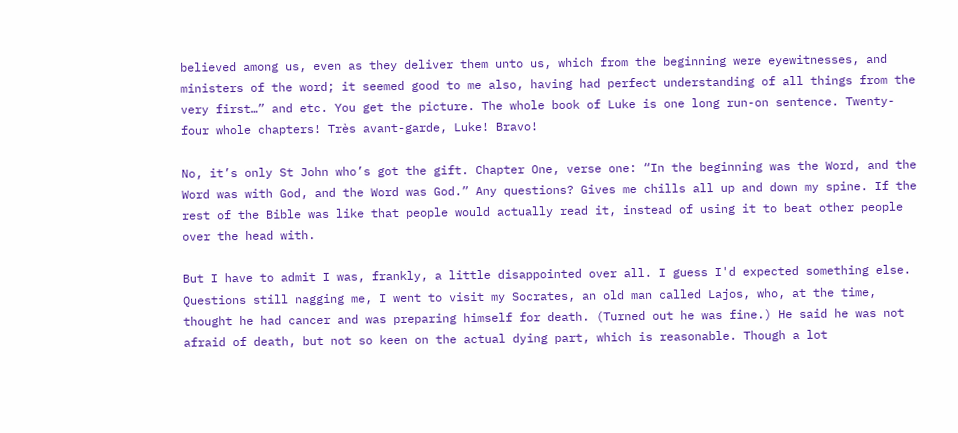believed among us, even as they deliver them unto us, which from the beginning were eyewitnesses, and ministers of the word; it seemed good to me also, having had perfect understanding of all things from the very first…” and etc. You get the picture. The whole book of Luke is one long run-on sentence. Twenty-four whole chapters! Très avant-garde, Luke! Bravo!

No, it’s only St John who’s got the gift. Chapter One, verse one: “In the beginning was the Word, and the Word was with God, and the Word was God.” Any questions? Gives me chills all up and down my spine. If the rest of the Bible was like that people would actually read it, instead of using it to beat other people over the head with.

But I have to admit I was, frankly, a little disappointed over all. I guess I'd expected something else. Questions still nagging me, I went to visit my Socrates, an old man called Lajos, who, at the time, thought he had cancer and was preparing himself for death. (Turned out he was fine.) He said he was not afraid of death, but not so keen on the actual dying part, which is reasonable. Though a lot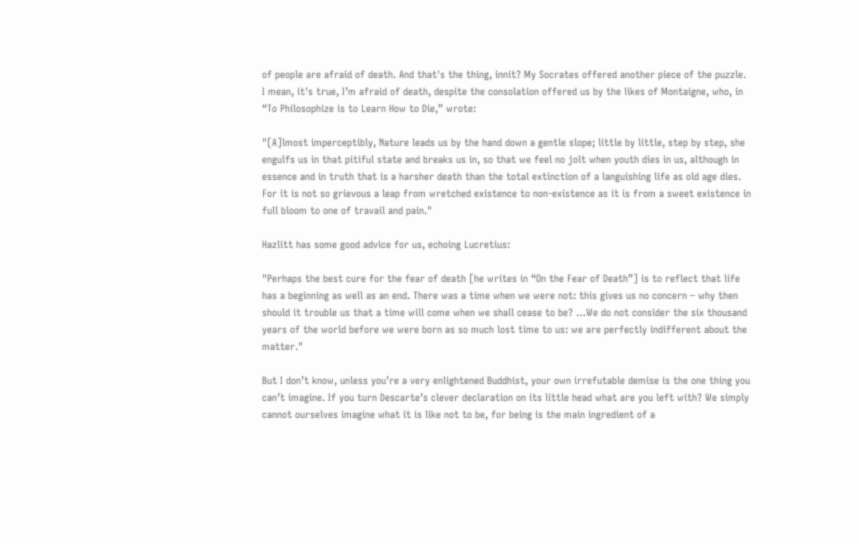of people are afraid of death. And that's the thing, innit? My Socrates offered another piece of the puzzle. I mean, it's true, I’m afraid of death, despite the consolation offered us by the likes of Montaigne, who, in “To Philosophize is to Learn How to Die,” wrote:

"[A]lmost imperceptibly, Nature leads us by the hand down a gentle slope; little by little, step by step, she engulfs us in that pitiful state and breaks us in, so that we feel no jolt when youth dies in us, although in essence and in truth that is a harsher death than the total extinction of a languishing life as old age dies. For it is not so grievous a leap from wretched existence to non-existence as it is from a sweet existence in full bloom to one of travail and pain."

Hazlitt has some good advice for us, echoing Lucretius:

"Perhaps the best cure for the fear of death [he writes in “On the Fear of Death”] is to reflect that life has a beginning as well as an end. There was a time when we were not: this gives us no concern – why then should it trouble us that a time will come when we shall cease to be? …We do not consider the six thousand years of the world before we were born as so much lost time to us: we are perfectly indifferent about the matter."

But I don’t know, unless you’re a very enlightened Buddhist, your own irrefutable demise is the one thing you can’t imagine. If you turn Descarte’s clever declaration on its little head what are you left with? We simply cannot ourselves imagine what it is like not to be, for being is the main ingredient of a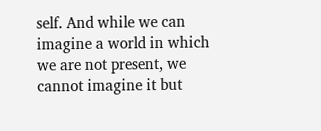self. And while we can imagine a world in which we are not present, we cannot imagine it but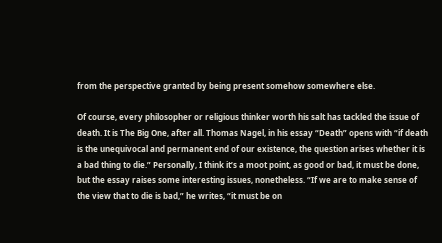from the perspective granted by being present somehow somewhere else.

Of course, every philosopher or religious thinker worth his salt has tackled the issue of death. It is The Big One, after all. Thomas Nagel, in his essay “Death” opens with “if death is the unequivocal and permanent end of our existence, the question arises whether it is a bad thing to die.” Personally, I think it’s a moot point, as good or bad, it must be done, but the essay raises some interesting issues, nonetheless. “If we are to make sense of the view that to die is bad,” he writes, “it must be on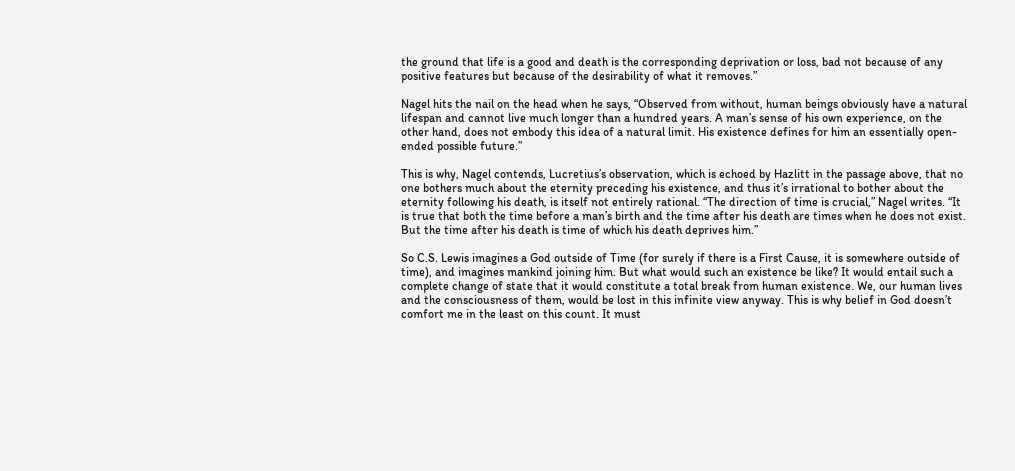the ground that life is a good and death is the corresponding deprivation or loss, bad not because of any positive features but because of the desirability of what it removes.”

Nagel hits the nail on the head when he says, “Observed from without, human beings obviously have a natural lifespan and cannot live much longer than a hundred years. A man’s sense of his own experience, on the other hand, does not embody this idea of a natural limit. His existence defines for him an essentially open-ended possible future.”

This is why, Nagel contends, Lucretius’s observation, which is echoed by Hazlitt in the passage above, that no one bothers much about the eternity preceding his existence, and thus it’s irrational to bother about the eternity following his death, is itself not entirely rational. “The direction of time is crucial,” Nagel writes. “It is true that both the time before a man’s birth and the time after his death are times when he does not exist. But the time after his death is time of which his death deprives him.”

So C.S. Lewis imagines a God outside of Time (for surely if there is a First Cause, it is somewhere outside of time), and imagines mankind joining him. But what would such an existence be like? It would entail such a complete change of state that it would constitute a total break from human existence. We, our human lives and the consciousness of them, would be lost in this infinite view anyway. This is why belief in God doesn’t comfort me in the least on this count. It must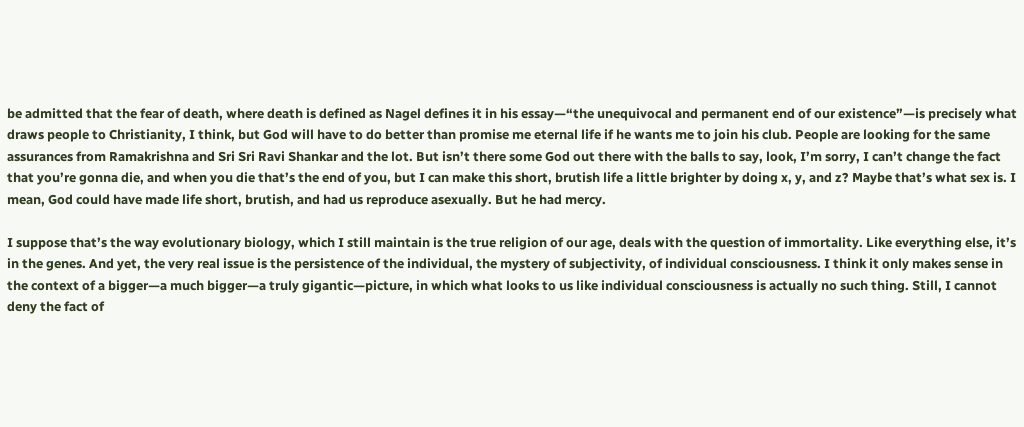be admitted that the fear of death, where death is defined as Nagel defines it in his essay—“the unequivocal and permanent end of our existence”—is precisely what draws people to Christianity, I think, but God will have to do better than promise me eternal life if he wants me to join his club. People are looking for the same assurances from Ramakrishna and Sri Sri Ravi Shankar and the lot. But isn’t there some God out there with the balls to say, look, I’m sorry, I can’t change the fact that you’re gonna die, and when you die that’s the end of you, but I can make this short, brutish life a little brighter by doing x, y, and z? Maybe that’s what sex is. I mean, God could have made life short, brutish, and had us reproduce asexually. But he had mercy.

I suppose that’s the way evolutionary biology, which I still maintain is the true religion of our age, deals with the question of immortality. Like everything else, it’s in the genes. And yet, the very real issue is the persistence of the individual, the mystery of subjectivity, of individual consciousness. I think it only makes sense in the context of a bigger—a much bigger—a truly gigantic—picture, in which what looks to us like individual consciousness is actually no such thing. Still, I cannot deny the fact of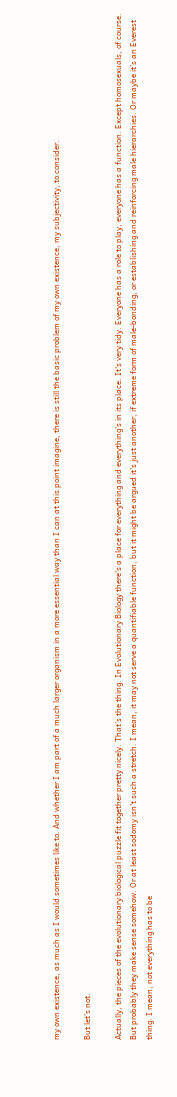my own existence, as much as I would sometimes like to. And whether I am part of a much larger organism in a more essential way than I can at this point imagine, there is still the basic problem of my own existence, my subjectivity, to consider.

But let’s not.

Actually, the pieces of the evolutionary biological puzzle fit together pretty nicely. That’s the thing. In Evolutionary Biology there’s a place for everything and everything’s in its place. It’s very tidy. Everyone has a role to play, everyone has a function. Except homosexuals, of course. But probably they make sense somehow. Or at least sodomy isn’t such a stretch. I mean, it may not serve a quantifiable function, but it might be argued it’s just another, if extreme form of male-bonding, or establishing and reinforcing male hierarchies. Or maybe it’s an Everest thing. I mean, not everything has to be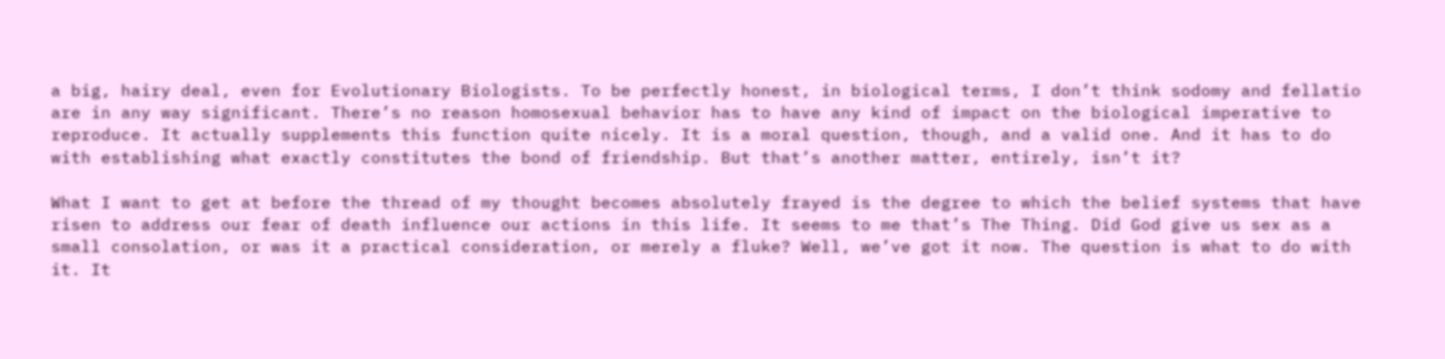a big, hairy deal, even for Evolutionary Biologists. To be perfectly honest, in biological terms, I don’t think sodomy and fellatio are in any way significant. There’s no reason homosexual behavior has to have any kind of impact on the biological imperative to reproduce. It actually supplements this function quite nicely. It is a moral question, though, and a valid one. And it has to do with establishing what exactly constitutes the bond of friendship. But that’s another matter, entirely, isn’t it?

What I want to get at before the thread of my thought becomes absolutely frayed is the degree to which the belief systems that have risen to address our fear of death influence our actions in this life. It seems to me that’s The Thing. Did God give us sex as a small consolation, or was it a practical consideration, or merely a fluke? Well, we’ve got it now. The question is what to do with it. It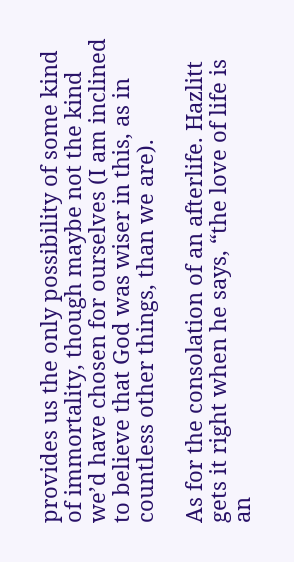provides us the only possibility of some kind of immortality, though maybe not the kind we’d have chosen for ourselves (I am inclined to believe that God was wiser in this, as in countless other things, than we are).

As for the consolation of an afterlife. Hazlitt gets it right when he says, “the love of life is an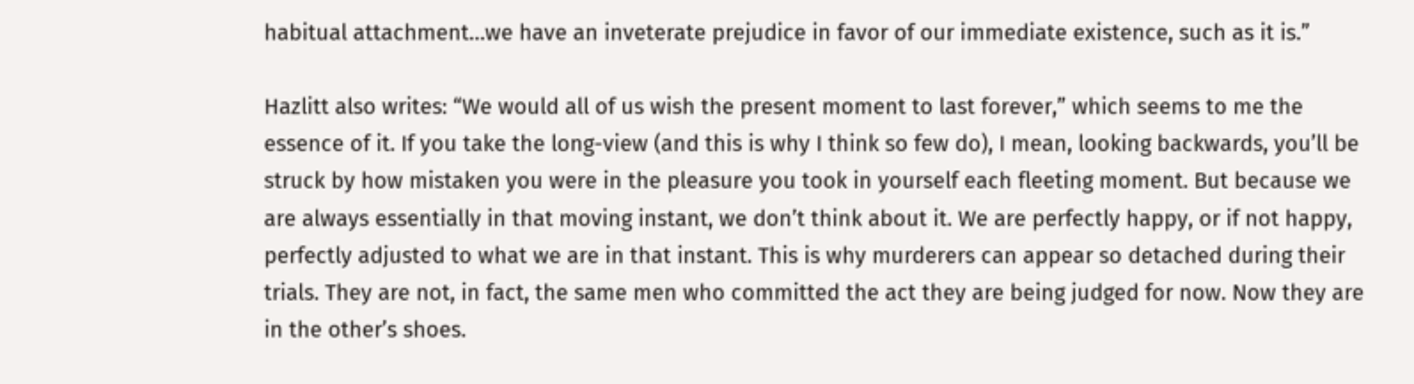habitual attachment…we have an inveterate prejudice in favor of our immediate existence, such as it is.”

Hazlitt also writes: “We would all of us wish the present moment to last forever,” which seems to me the essence of it. If you take the long-view (and this is why I think so few do), I mean, looking backwards, you’ll be struck by how mistaken you were in the pleasure you took in yourself each fleeting moment. But because we are always essentially in that moving instant, we don’t think about it. We are perfectly happy, or if not happy, perfectly adjusted to what we are in that instant. This is why murderers can appear so detached during their trials. They are not, in fact, the same men who committed the act they are being judged for now. Now they are in the other’s shoes.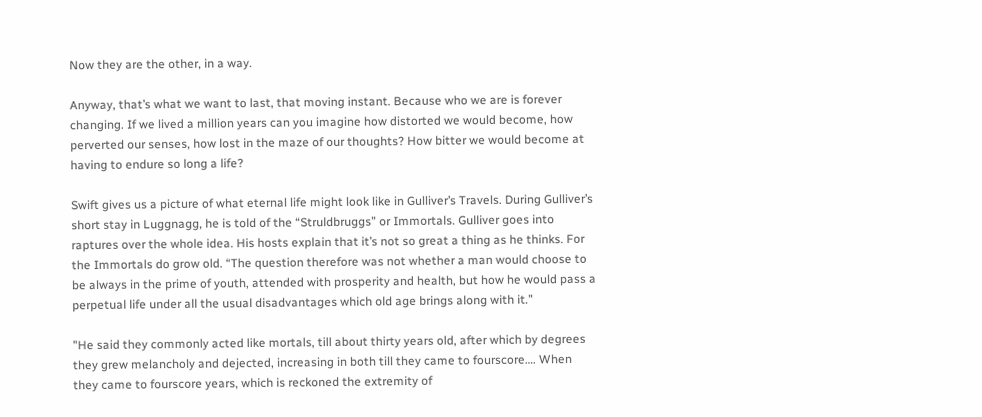Now they are the other, in a way.

Anyway, that’s what we want to last, that moving instant. Because who we are is forever changing. If we lived a million years can you imagine how distorted we would become, how perverted our senses, how lost in the maze of our thoughts? How bitter we would become at having to endure so long a life?

Swift gives us a picture of what eternal life might look like in Gulliver’s Travels. During Gulliver’s short stay in Luggnagg, he is told of the “Struldbruggs” or Immortals. Gulliver goes into raptures over the whole idea. His hosts explain that it’s not so great a thing as he thinks. For the Immortals do grow old. “The question therefore was not whether a man would choose to be always in the prime of youth, attended with prosperity and health, but how he would pass a perpetual life under all the usual disadvantages which old age brings along with it.”

"He said they commonly acted like mortals, till about thirty years old, after which by degrees they grew melancholy and dejected, increasing in both till they came to fourscore…. When they came to fourscore years, which is reckoned the extremity of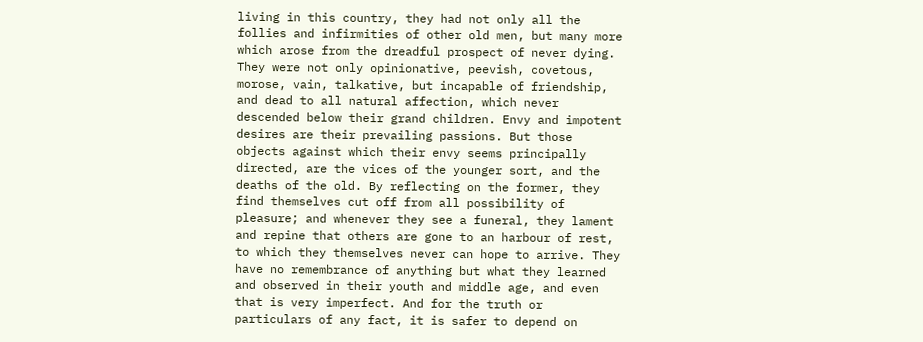living in this country, they had not only all the follies and infirmities of other old men, but many more which arose from the dreadful prospect of never dying. They were not only opinionative, peevish, covetous, morose, vain, talkative, but incapable of friendship, and dead to all natural affection, which never descended below their grand children. Envy and impotent desires are their prevailing passions. But those objects against which their envy seems principally directed, are the vices of the younger sort, and the deaths of the old. By reflecting on the former, they find themselves cut off from all possibility of pleasure; and whenever they see a funeral, they lament and repine that others are gone to an harbour of rest, to which they themselves never can hope to arrive. They have no remembrance of anything but what they learned and observed in their youth and middle age, and even that is very imperfect. And for the truth or particulars of any fact, it is safer to depend on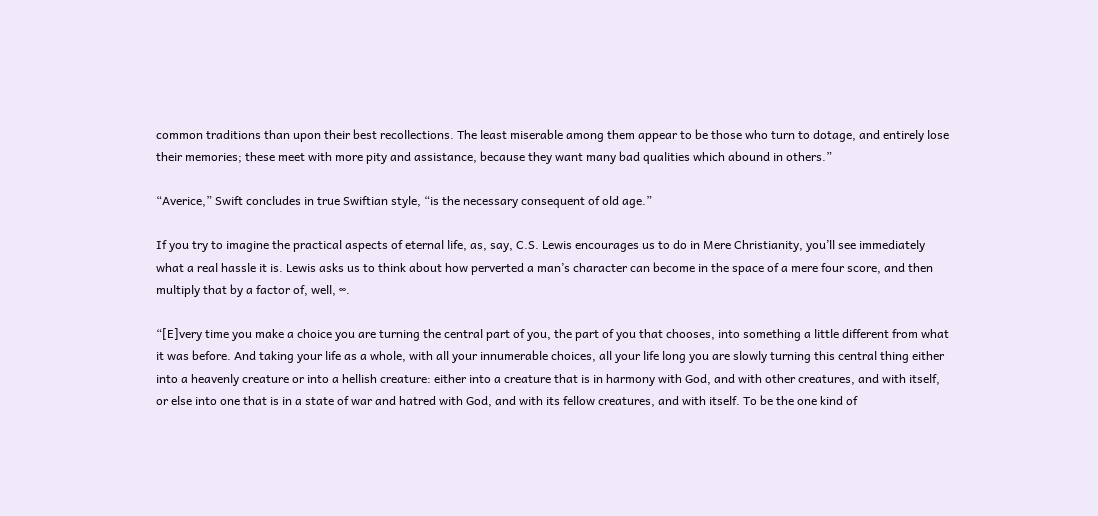common traditions than upon their best recollections. The least miserable among them appear to be those who turn to dotage, and entirely lose their memories; these meet with more pity and assistance, because they want many bad qualities which abound in others.”

“Averice,” Swift concludes in true Swiftian style, “is the necessary consequent of old age.”

If you try to imagine the practical aspects of eternal life, as, say, C.S. Lewis encourages us to do in Mere Christianity, you’ll see immediately what a real hassle it is. Lewis asks us to think about how perverted a man’s character can become in the space of a mere four score, and then multiply that by a factor of, well, ∞.

“[E]very time you make a choice you are turning the central part of you, the part of you that chooses, into something a little different from what it was before. And taking your life as a whole, with all your innumerable choices, all your life long you are slowly turning this central thing either into a heavenly creature or into a hellish creature: either into a creature that is in harmony with God, and with other creatures, and with itself, or else into one that is in a state of war and hatred with God, and with its fellow creatures, and with itself. To be the one kind of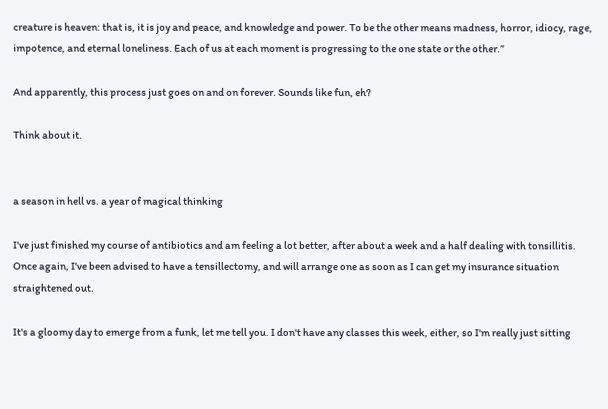creature is heaven: that is, it is joy and peace, and knowledge and power. To be the other means madness, horror, idiocy, rage, impotence, and eternal loneliness. Each of us at each moment is progressing to the one state or the other.”

And apparently, this process just goes on and on forever. Sounds like fun, eh?

Think about it.


a season in hell vs. a year of magical thinking

I've just finished my course of antibiotics and am feeling a lot better, after about a week and a half dealing with tonsillitis. Once again, I've been advised to have a tensillectomy, and will arrange one as soon as I can get my insurance situation straightened out.

It's a gloomy day to emerge from a funk, let me tell you. I don't have any classes this week, either, so I'm really just sitting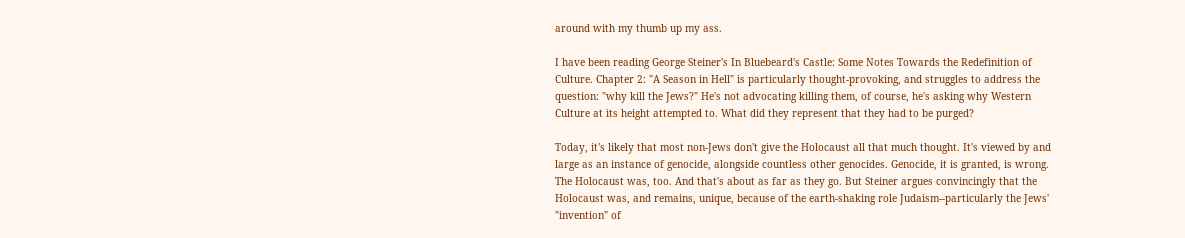around with my thumb up my ass.

I have been reading George Steiner's In Bluebeard's Castle: Some Notes Towards the Redefinition of Culture. Chapter 2: "A Season in Hell" is particularly thought-provoking, and struggles to address the question: "why kill the Jews?" He's not advocating killing them, of course, he's asking why Western Culture at its height attempted to. What did they represent that they had to be purged?

Today, it's likely that most non-Jews don't give the Holocaust all that much thought. It's viewed by and large as an instance of genocide, alongside countless other genocides. Genocide, it is granted, is wrong. The Holocaust was, too. And that's about as far as they go. But Steiner argues convincingly that the Holocaust was, and remains, unique, because of the earth-shaking role Judaism--particularly the Jews' "invention" of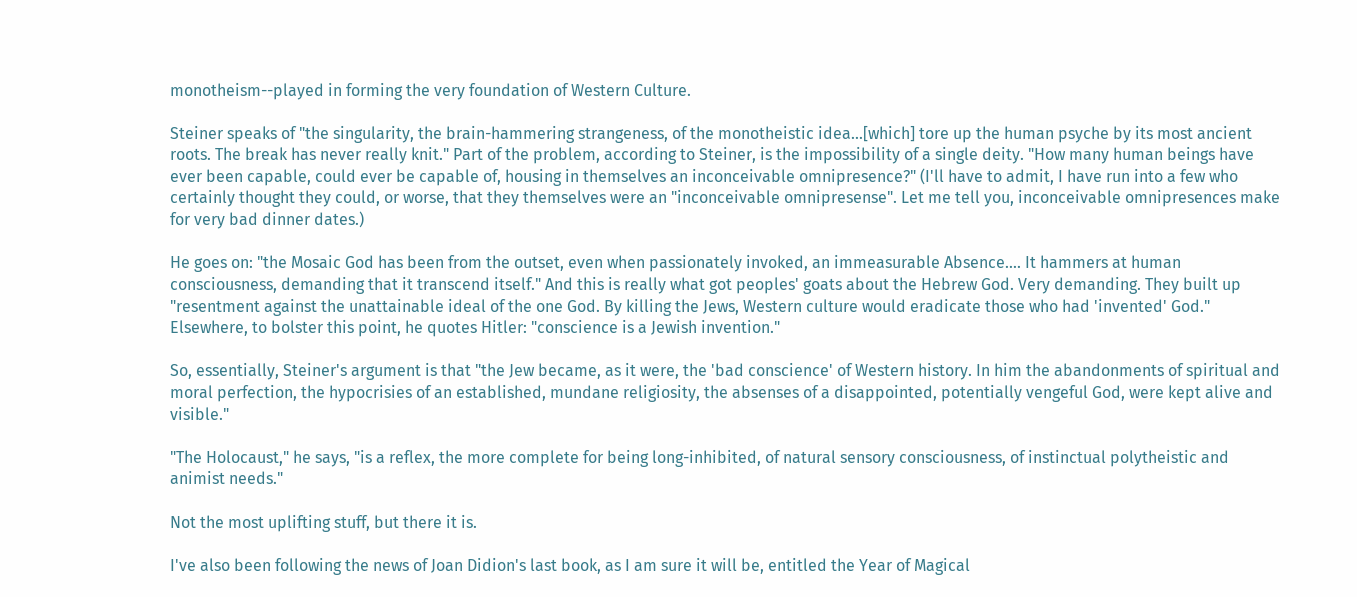monotheism--played in forming the very foundation of Western Culture.

Steiner speaks of "the singularity, the brain-hammering strangeness, of the monotheistic idea...[which] tore up the human psyche by its most ancient roots. The break has never really knit." Part of the problem, according to Steiner, is the impossibility of a single deity. "How many human beings have ever been capable, could ever be capable of, housing in themselves an inconceivable omnipresence?" (I'll have to admit, I have run into a few who certainly thought they could, or worse, that they themselves were an "inconceivable omnipresense". Let me tell you, inconceivable omnipresences make for very bad dinner dates.)

He goes on: "the Mosaic God has been from the outset, even when passionately invoked, an immeasurable Absence.... It hammers at human consciousness, demanding that it transcend itself." And this is really what got peoples' goats about the Hebrew God. Very demanding. They built up "resentment against the unattainable ideal of the one God. By killing the Jews, Western culture would eradicate those who had 'invented' God." Elsewhere, to bolster this point, he quotes Hitler: "conscience is a Jewish invention."

So, essentially, Steiner's argument is that "the Jew became, as it were, the 'bad conscience' of Western history. In him the abandonments of spiritual and moral perfection, the hypocrisies of an established, mundane religiosity, the absenses of a disappointed, potentially vengeful God, were kept alive and visible."

"The Holocaust," he says, "is a reflex, the more complete for being long-inhibited, of natural sensory consciousness, of instinctual polytheistic and animist needs."

Not the most uplifting stuff, but there it is.

I've also been following the news of Joan Didion's last book, as I am sure it will be, entitled the Year of Magical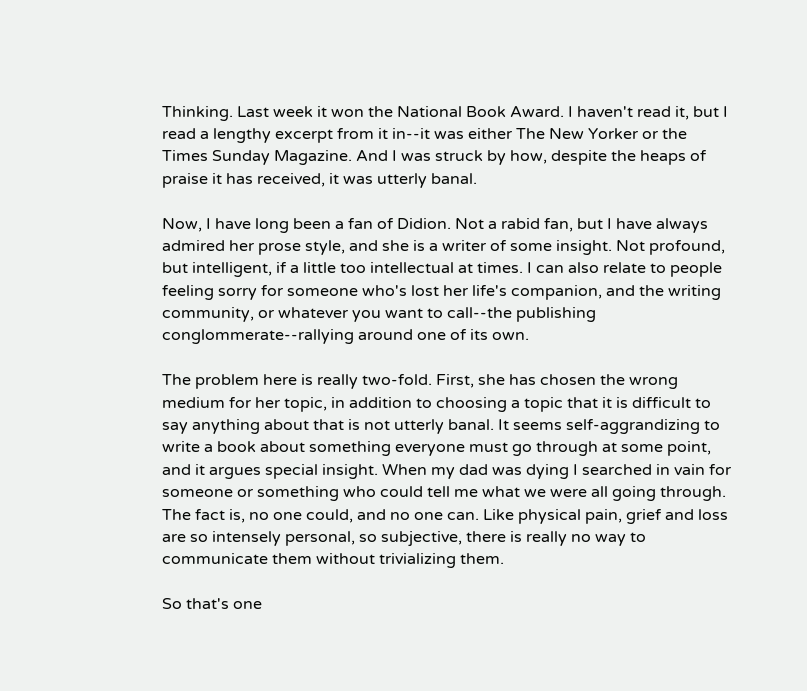Thinking. Last week it won the National Book Award. I haven't read it, but I read a lengthy excerpt from it in--it was either The New Yorker or the Times Sunday Magazine. And I was struck by how, despite the heaps of praise it has received, it was utterly banal.

Now, I have long been a fan of Didion. Not a rabid fan, but I have always admired her prose style, and she is a writer of some insight. Not profound, but intelligent, if a little too intellectual at times. I can also relate to people feeling sorry for someone who's lost her life's companion, and the writing community, or whatever you want to call--the publishing conglommerate--rallying around one of its own.

The problem here is really two-fold. First, she has chosen the wrong medium for her topic, in addition to choosing a topic that it is difficult to say anything about that is not utterly banal. It seems self-aggrandizing to write a book about something everyone must go through at some point, and it argues special insight. When my dad was dying I searched in vain for someone or something who could tell me what we were all going through. The fact is, no one could, and no one can. Like physical pain, grief and loss are so intensely personal, so subjective, there is really no way to communicate them without trivializing them.

So that's one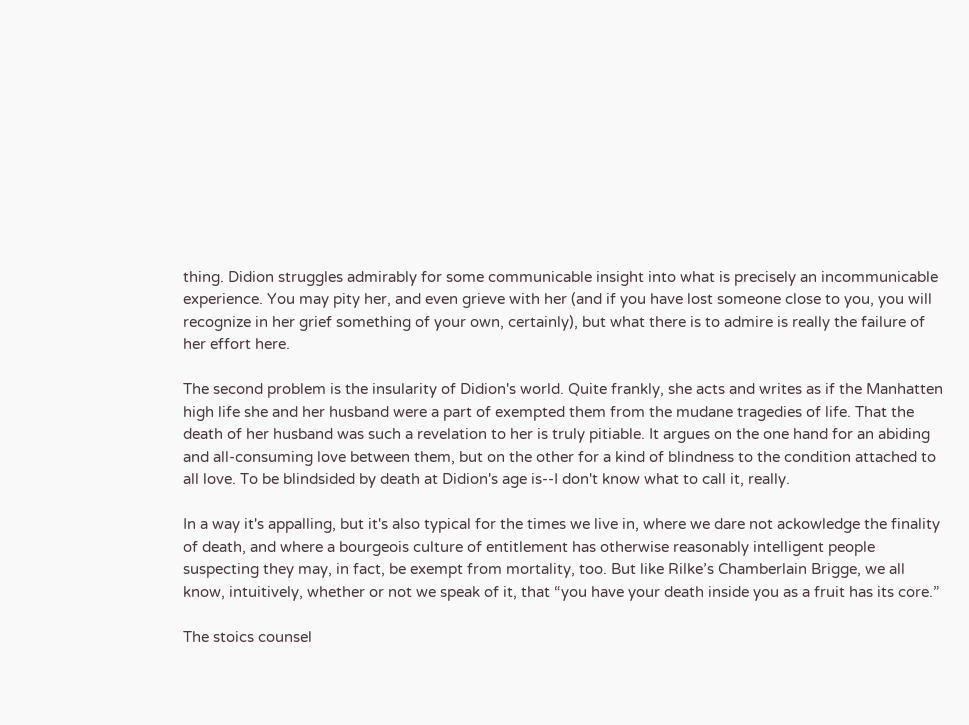thing. Didion struggles admirably for some communicable insight into what is precisely an incommunicable experience. You may pity her, and even grieve with her (and if you have lost someone close to you, you will recognize in her grief something of your own, certainly), but what there is to admire is really the failure of her effort here.

The second problem is the insularity of Didion's world. Quite frankly, she acts and writes as if the Manhatten high life she and her husband were a part of exempted them from the mudane tragedies of life. That the death of her husband was such a revelation to her is truly pitiable. It argues on the one hand for an abiding and all-consuming love between them, but on the other for a kind of blindness to the condition attached to all love. To be blindsided by death at Didion's age is--I don't know what to call it, really.

In a way it's appalling, but it's also typical for the times we live in, where we dare not ackowledge the finality of death, and where a bourgeois culture of entitlement has otherwise reasonably intelligent people suspecting they may, in fact, be exempt from mortality, too. But like Rilke’s Chamberlain Brigge, we all know, intuitively, whether or not we speak of it, that “you have your death inside you as a fruit has its core.”

The stoics counsel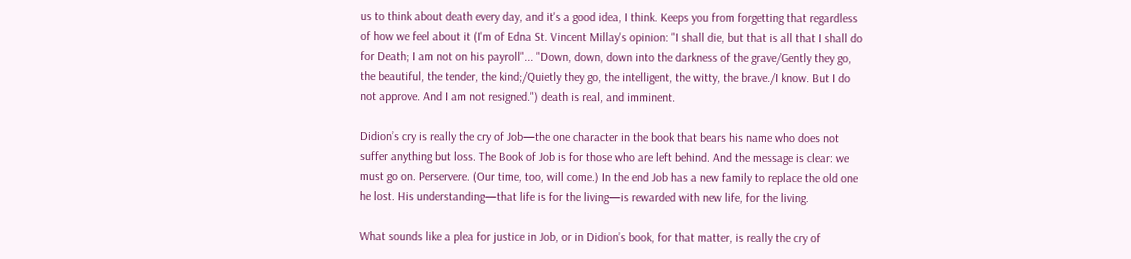us to think about death every day, and it's a good idea, I think. Keeps you from forgetting that regardless of how we feel about it (I'm of Edna St. Vincent Millay's opinion: "I shall die, but that is all that I shall do for Death; I am not on his payroll"... "Down, down, down into the darkness of the grave/Gently they go, the beautiful, the tender, the kind;/Quietly they go, the intelligent, the witty, the brave./I know. But I do not approve. And I am not resigned.") death is real, and imminent.

Didion’s cry is really the cry of Job—the one character in the book that bears his name who does not suffer anything but loss. The Book of Job is for those who are left behind. And the message is clear: we must go on. Perservere. (Our time, too, will come.) In the end Job has a new family to replace the old one he lost. His understanding—that life is for the living—is rewarded with new life, for the living.

What sounds like a plea for justice in Job, or in Didion’s book, for that matter, is really the cry of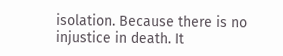isolation. Because there is no injustice in death. It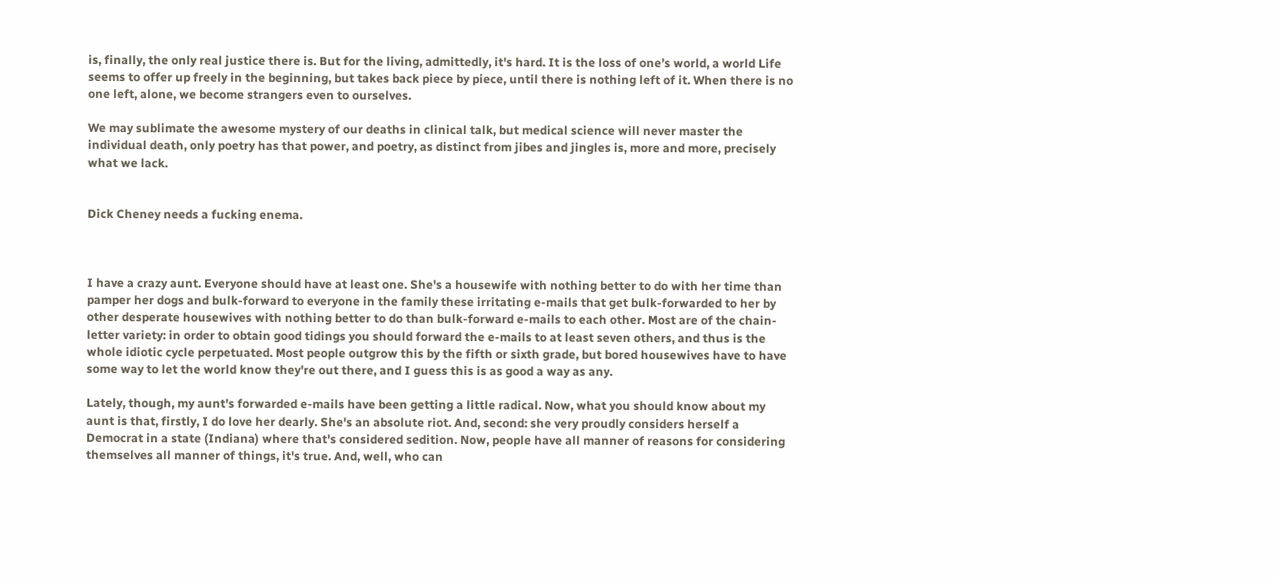is, finally, the only real justice there is. But for the living, admittedly, it's hard. It is the loss of one’s world, a world Life seems to offer up freely in the beginning, but takes back piece by piece, until there is nothing left of it. When there is no one left, alone, we become strangers even to ourselves.

We may sublimate the awesome mystery of our deaths in clinical talk, but medical science will never master the individual death, only poetry has that power, and poetry, as distinct from jibes and jingles is, more and more, precisely what we lack.


Dick Cheney needs a fucking enema.



I have a crazy aunt. Everyone should have at least one. She's a housewife with nothing better to do with her time than pamper her dogs and bulk-forward to everyone in the family these irritating e-mails that get bulk-forwarded to her by other desperate housewives with nothing better to do than bulk-forward e-mails to each other. Most are of the chain-letter variety: in order to obtain good tidings you should forward the e-mails to at least seven others, and thus is the whole idiotic cycle perpetuated. Most people outgrow this by the fifth or sixth grade, but bored housewives have to have some way to let the world know they're out there, and I guess this is as good a way as any.

Lately, though, my aunt's forwarded e-mails have been getting a little radical. Now, what you should know about my aunt is that, firstly, I do love her dearly. She's an absolute riot. And, second: she very proudly considers herself a Democrat in a state (Indiana) where that's considered sedition. Now, people have all manner of reasons for considering themselves all manner of things, it's true. And, well, who can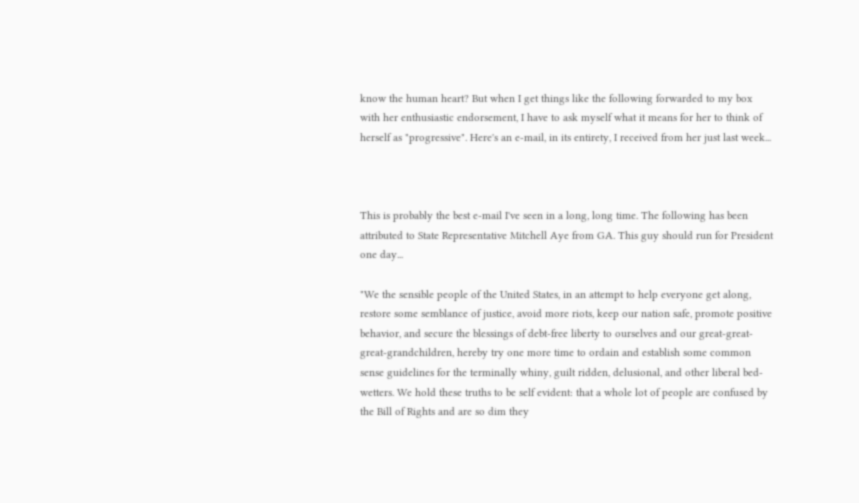know the human heart? But when I get things like the following forwarded to my box with her enthusiastic endorsement, I have to ask myself what it means for her to think of herself as "progressive". Here's an e-mail, in its entirety, I received from her just last week...



This is probably the best e-mail I've seen in a long, long time. The following has been attributed to State Representative Mitchell Aye from GA. This guy should run for President one day...

"We the sensible people of the United States, in an attempt to help everyone get along, restore some semblance of justice, avoid more riots, keep our nation safe, promote positive behavior, and secure the blessings of debt-free liberty to ourselves and our great-great-great-grandchildren, hereby try one more time to ordain and establish some common sense guidelines for the terminally whiny, guilt ridden, delusional, and other liberal bed-wetters. We hold these truths to be self evident: that a whole lot of people are confused by the Bill of Rights and are so dim they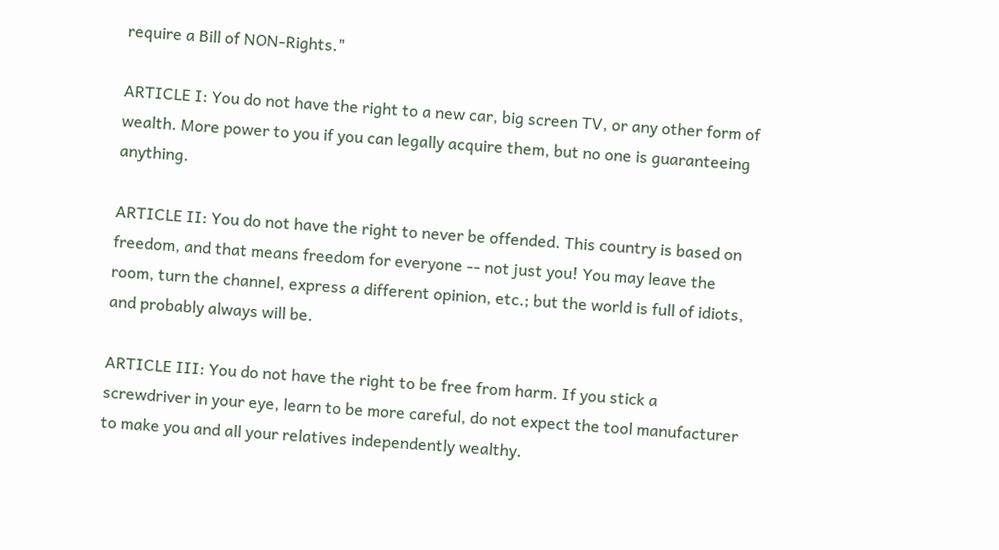require a Bill of NON-Rights."

ARTICLE I: You do not have the right to a new car, big screen TV, or any other form of wealth. More power to you if you can legally acquire them, but no one is guaranteeing anything.

ARTICLE II: You do not have the right to never be offended. This country is based on freedom, and that means freedom for everyone -- not just you! You may leave the room, turn the channel, express a different opinion, etc.; but the world is full of idiots, and probably always will be.

ARTICLE III: You do not have the right to be free from harm. If you stick a screwdriver in your eye, learn to be more careful, do not expect the tool manufacturer to make you and all your relatives independently wealthy.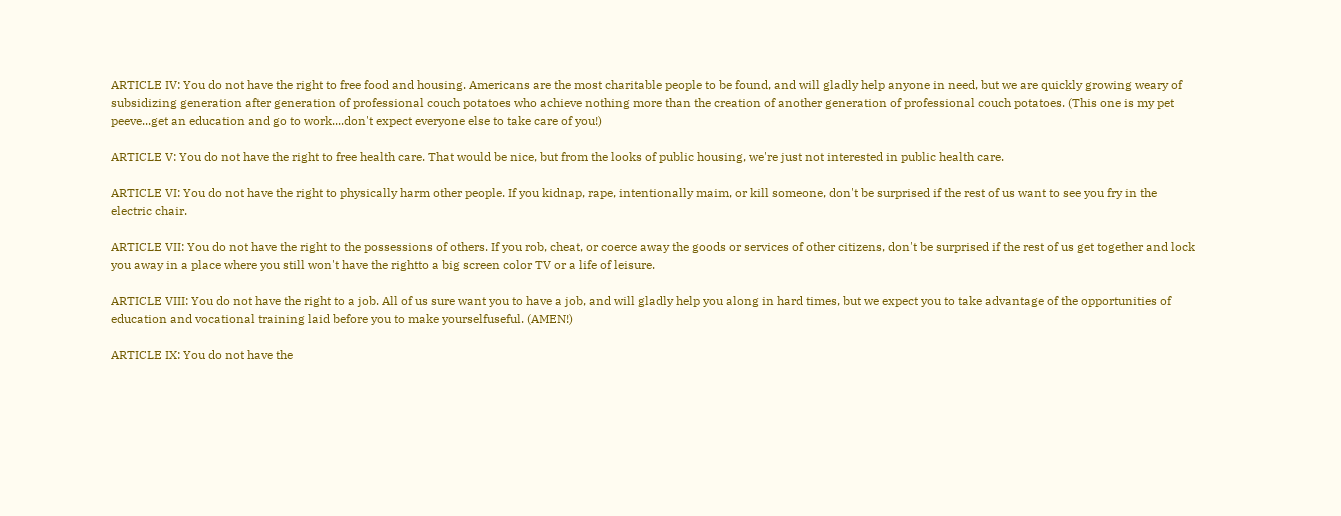ARTICLE IV: You do not have the right to free food and housing. Americans are the most charitable people to be found, and will gladly help anyone in need, but we are quickly growing weary of subsidizing generation after generation of professional couch potatoes who achieve nothing more than the creation of another generation of professional couch potatoes. (This one is my pet peeve...get an education and go to work....don't expect everyone else to take care of you!)

ARTICLE V: You do not have the right to free health care. That would be nice, but from the looks of public housing, we're just not interested in public health care.

ARTICLE VI: You do not have the right to physically harm other people. If you kidnap, rape, intentionally maim, or kill someone, don't be surprised if the rest of us want to see you fry in the electric chair.

ARTICLE VII: You do not have the right to the possessions of others. If you rob, cheat, or coerce away the goods or services of other citizens, don't be surprised if the rest of us get together and lock you away in a place where you still won't have the rightto a big screen color TV or a life of leisure.

ARTICLE VIII: You do not have the right to a job. All of us sure want you to have a job, and will gladly help you along in hard times, but we expect you to take advantage of the opportunities of education and vocational training laid before you to make yourselfuseful. (AMEN!)

ARTICLE IX: You do not have the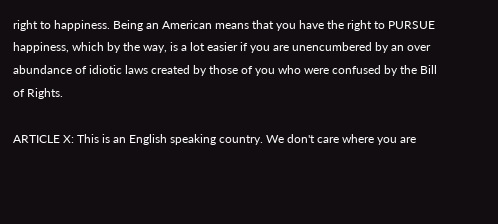right to happiness. Being an American means that you have the right to PURSUE happiness, which by the way, is a lot easier if you are unencumbered by an over abundance of idiotic laws created by those of you who were confused by the Bill of Rights.

ARTICLE X: This is an English speaking country. We don't care where you are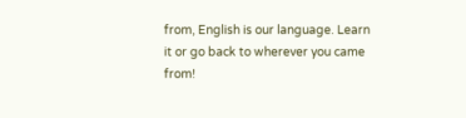from, English is our language. Learn it or go back to wherever you came from!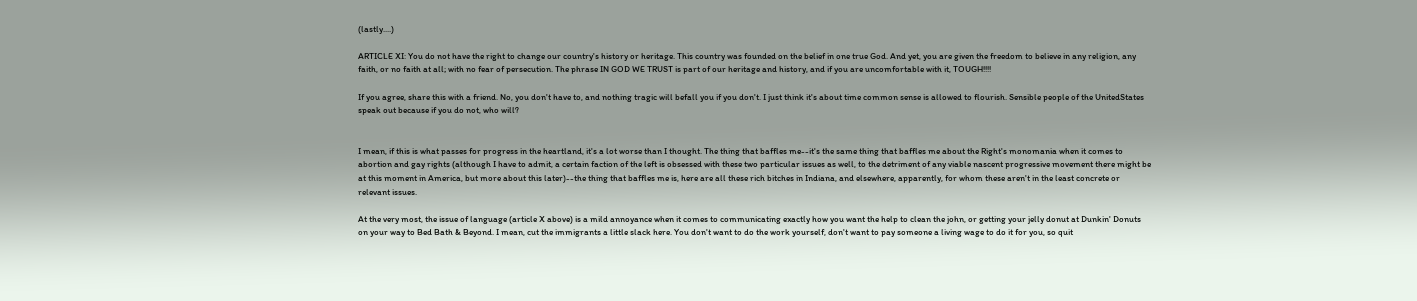(lastly....)

ARTICLE XI: You do not have the right to change our country's history or heritage. This country was founded on the belief in one true God. And yet, you are given the freedom to believe in any religion, any faith, or no faith at all; with no fear of persecution. The phrase IN GOD WE TRUST is part of our heritage and history, and if you are uncomfortable with it, TOUGH!!!!

If you agree, share this with a friend. No, you don't have to, and nothing tragic will befall you if you don't. I just think it's about time common sense is allowed to flourish. Sensible people of the UnitedStates speak out because if you do not, who will?


I mean, if this is what passes for progress in the heartland, it's a lot worse than I thought. The thing that baffles me--it's the same thing that baffles me about the Right's monomania when it comes to abortion and gay rights (although I have to admit, a certain faction of the left is obsessed with these two particular issues as well, to the detriment of any viable nascent progressive movement there might be at this moment in America, but more about this later)--the thing that baffles me is, here are all these rich bitches in Indiana, and elsewhere, apparently, for whom these aren't in the least concrete or relevant issues.

At the very most, the issue of language (article X above) is a mild annoyance when it comes to communicating exactly how you want the help to clean the john, or getting your jelly donut at Dunkin' Donuts on your way to Bed Bath & Beyond. I mean, cut the immigrants a little slack here. You don't want to do the work yourself, don't want to pay someone a living wage to do it for you, so quit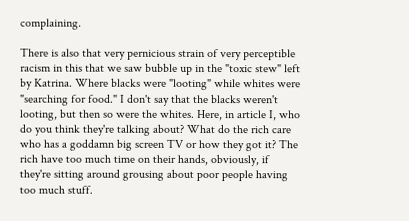complaining.

There is also that very pernicious strain of very perceptible racism in this that we saw bubble up in the "toxic stew" left by Katrina. Where blacks were "looting" while whites were "searching for food." I don't say that the blacks weren't looting, but then so were the whites. Here, in article I, who do you think they're talking about? What do the rich care who has a goddamn big screen TV or how they got it? The rich have too much time on their hands, obviously, if they're sitting around grousing about poor people having too much stuff.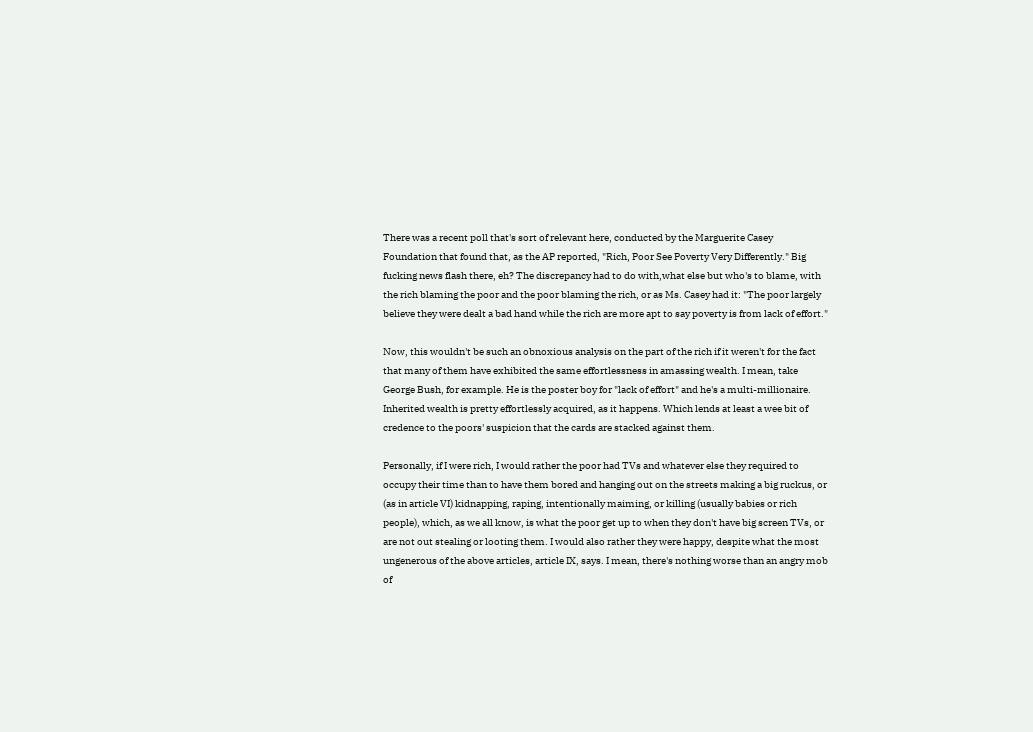There was a recent poll that's sort of relevant here, conducted by the Marguerite Casey Foundation that found that, as the AP reported, "Rich, Poor See Poverty Very Differently." Big fucking news flash there, eh? The discrepancy had to do with,what else but who's to blame, with the rich blaming the poor and the poor blaming the rich, or as Ms. Casey had it: "The poor largely believe they were dealt a bad hand while the rich are more apt to say poverty is from lack of effort."

Now, this wouldn't be such an obnoxious analysis on the part of the rich if it weren't for the fact that many of them have exhibited the same effortlessness in amassing wealth. I mean, take George Bush, for example. He is the poster boy for "lack of effort" and he's a multi-millionaire. Inherited wealth is pretty effortlessly acquired, as it happens. Which lends at least a wee bit of credence to the poors' suspicion that the cards are stacked against them.

Personally, if I were rich, I would rather the poor had TVs and whatever else they required to occupy their time than to have them bored and hanging out on the streets making a big ruckus, or (as in article VI) kidnapping, raping, intentionally maiming, or killing (usually babies or rich people), which, as we all know, is what the poor get up to when they don't have big screen TVs, or are not out stealing or looting them. I would also rather they were happy, despite what the most ungenerous of the above articles, article IX, says. I mean, there's nothing worse than an angry mob of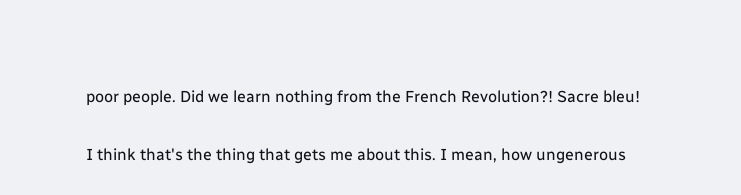poor people. Did we learn nothing from the French Revolution?! Sacre bleu!

I think that's the thing that gets me about this. I mean, how ungenerous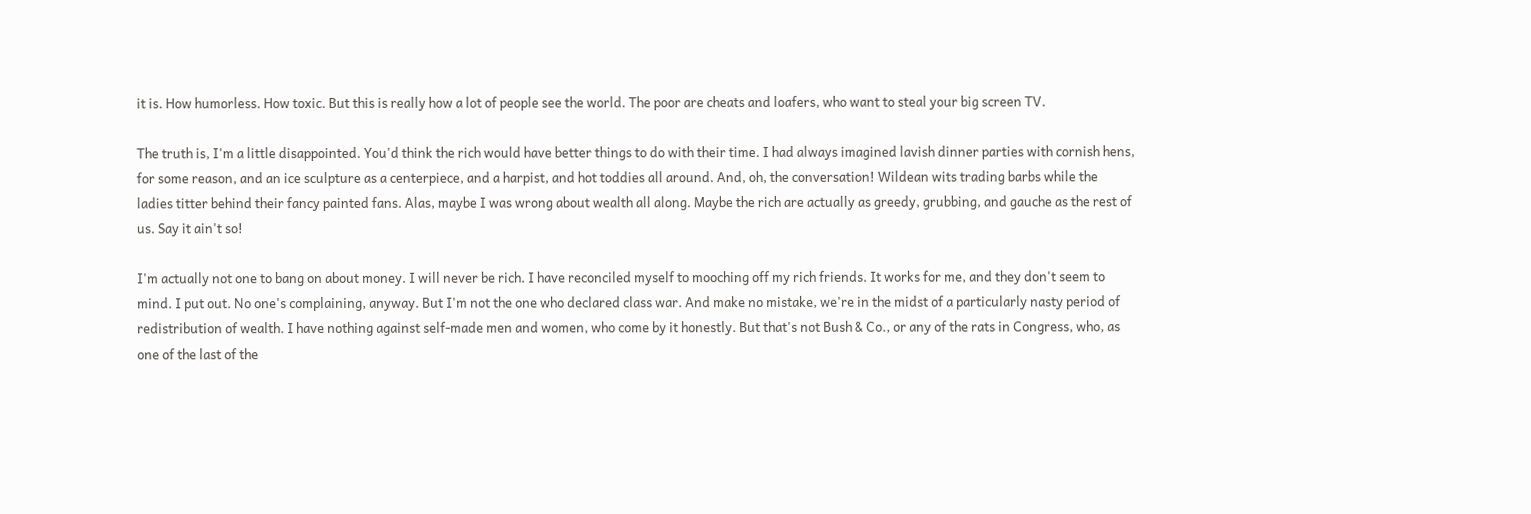it is. How humorless. How toxic. But this is really how a lot of people see the world. The poor are cheats and loafers, who want to steal your big screen TV.

The truth is, I'm a little disappointed. You'd think the rich would have better things to do with their time. I had always imagined lavish dinner parties with cornish hens, for some reason, and an ice sculpture as a centerpiece, and a harpist, and hot toddies all around. And, oh, the conversation! Wildean wits trading barbs while the ladies titter behind their fancy painted fans. Alas, maybe I was wrong about wealth all along. Maybe the rich are actually as greedy, grubbing, and gauche as the rest of us. Say it ain't so!

I'm actually not one to bang on about money. I will never be rich. I have reconciled myself to mooching off my rich friends. It works for me, and they don't seem to mind. I put out. No one's complaining, anyway. But I'm not the one who declared class war. And make no mistake, we're in the midst of a particularly nasty period of redistribution of wealth. I have nothing against self-made men and women, who come by it honestly. But that's not Bush & Co., or any of the rats in Congress, who, as one of the last of the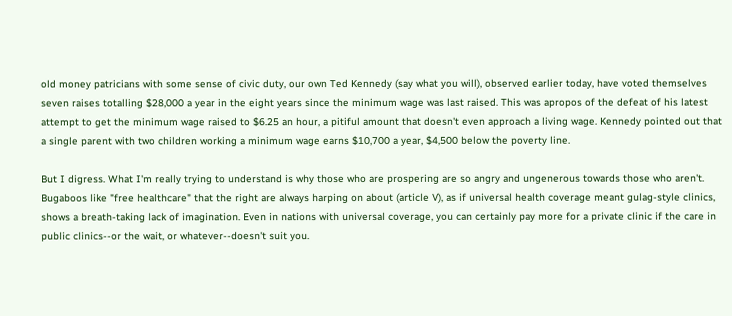old money patricians with some sense of civic duty, our own Ted Kennedy (say what you will), observed earlier today, have voted themselves seven raises totalling $28,000 a year in the eight years since the minimum wage was last raised. This was apropos of the defeat of his latest attempt to get the minimum wage raised to $6.25 an hour, a pitiful amount that doesn't even approach a living wage. Kennedy pointed out that a single parent with two children working a minimum wage earns $10,700 a year, $4,500 below the poverty line.

But I digress. What I'm really trying to understand is why those who are prospering are so angry and ungenerous towards those who aren't. Bugaboos like "free healthcare" that the right are always harping on about (article V), as if universal health coverage meant gulag-style clinics, shows a breath-taking lack of imagination. Even in nations with universal coverage, you can certainly pay more for a private clinic if the care in public clinics--or the wait, or whatever--doesn't suit you.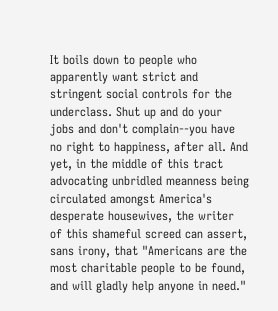It boils down to people who apparently want strict and stringent social controls for the underclass. Shut up and do your jobs and don't complain--you have no right to happiness, after all. And yet, in the middle of this tract advocating unbridled meanness being circulated amongst America's desperate housewives, the writer of this shameful screed can assert, sans irony, that "Americans are the most charitable people to be found, and will gladly help anyone in need."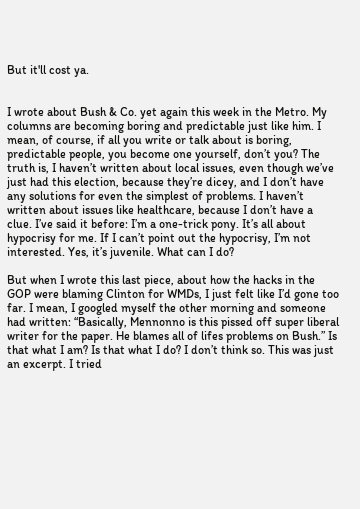But it'll cost ya.


I wrote about Bush & Co. yet again this week in the Metro. My columns are becoming boring and predictable just like him. I mean, of course, if all you write or talk about is boring, predictable people, you become one yourself, don’t you? The truth is, I haven’t written about local issues, even though we’ve just had this election, because they’re dicey, and I don’t have any solutions for even the simplest of problems. I haven’t written about issues like healthcare, because I don’t have a clue. I’ve said it before: I’m a one-trick pony. It’s all about hypocrisy for me. If I can’t point out the hypocrisy, I’m not interested. Yes, it’s juvenile. What can I do?

But when I wrote this last piece, about how the hacks in the GOP were blaming Clinton for WMDs, I just felt like I’d gone too far. I mean, I googled myself the other morning and someone had written: “Basically, Mennonno is this pissed off super liberal writer for the paper. He blames all of lifes problems on Bush.” Is that what I am? Is that what I do? I don’t think so. This was just an excerpt. I tried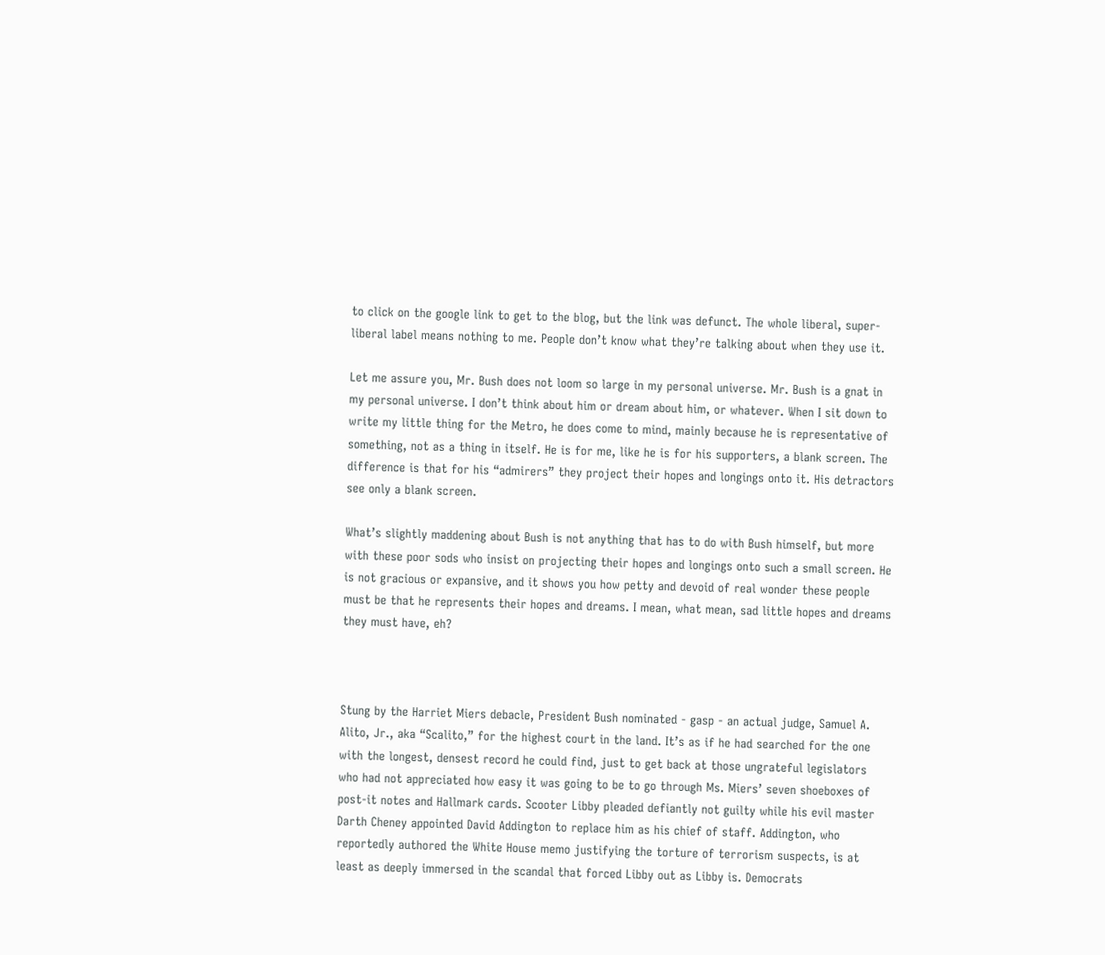to click on the google link to get to the blog, but the link was defunct. The whole liberal, super-liberal label means nothing to me. People don’t know what they’re talking about when they use it.

Let me assure you, Mr. Bush does not loom so large in my personal universe. Mr. Bush is a gnat in my personal universe. I don’t think about him or dream about him, or whatever. When I sit down to write my little thing for the Metro, he does come to mind, mainly because he is representative of something, not as a thing in itself. He is for me, like he is for his supporters, a blank screen. The difference is that for his “admirers” they project their hopes and longings onto it. His detractors see only a blank screen.

What’s slightly maddening about Bush is not anything that has to do with Bush himself, but more with these poor sods who insist on projecting their hopes and longings onto such a small screen. He is not gracious or expansive, and it shows you how petty and devoid of real wonder these people must be that he represents their hopes and dreams. I mean, what mean, sad little hopes and dreams they must have, eh?



Stung by the Harriet Miers debacle, President Bush nominated - gasp - an actual judge, Samuel A. Alito, Jr., aka “Scalito,” for the highest court in the land. It’s as if he had searched for the one with the longest, densest record he could find, just to get back at those ungrateful legislators who had not appreciated how easy it was going to be to go through Ms. Miers’ seven shoeboxes of post-it notes and Hallmark cards. Scooter Libby pleaded defiantly not guilty while his evil master Darth Cheney appointed David Addington to replace him as his chief of staff. Addington, who reportedly authored the White House memo justifying the torture of terrorism suspects, is at least as deeply immersed in the scandal that forced Libby out as Libby is. Democrats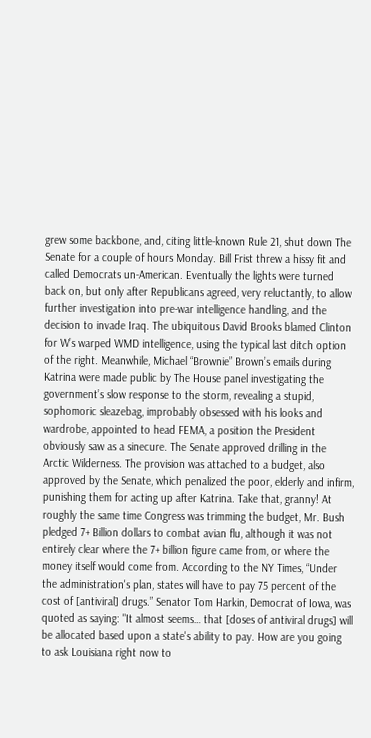grew some backbone, and, citing little-known Rule 21, shut down The Senate for a couple of hours Monday. Bill Frist threw a hissy fit and called Democrats un-American. Eventually the lights were turned back on, but only after Republicans agreed, very reluctantly, to allow further investigation into pre-war intelligence handling, and the decision to invade Iraq. The ubiquitous David Brooks blamed Clinton for W’s warped WMD intelligence, using the typical last ditch option of the right. Meanwhile, Michael “Brownie” Brown’s emails during Katrina were made public by The House panel investigating the government’s slow response to the storm, revealing a stupid, sophomoric sleazebag, improbably obsessed with his looks and wardrobe, appointed to head FEMA, a position the President obviously saw as a sinecure. The Senate approved drilling in the Arctic Wilderness. The provision was attached to a budget, also approved by the Senate, which penalized the poor, elderly and infirm, punishing them for acting up after Katrina. Take that, granny! At roughly the same time Congress was trimming the budget, Mr. Bush pledged 7+ Billion dollars to combat avian flu, although it was not entirely clear where the 7+ billion figure came from, or where the money itself would come from. According to the NY Times, “Under the administration's plan, states will have to pay 75 percent of the cost of [antiviral] drugs.” Senator Tom Harkin, Democrat of Iowa, was quoted as saying: "It almost seems… that [doses of antiviral drugs] will be allocated based upon a state's ability to pay. How are you going to ask Louisiana right now to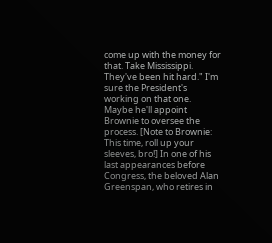come up with the money for that. Take Mississippi. They've been hit hard." I'm sure the President's working on that one. Maybe he'll appoint Brownie to oversee the process. [Note to Brownie: This time, roll up your sleeves, bro!] In one of his last appearances before Congress, the beloved Alan Greenspan, who retires in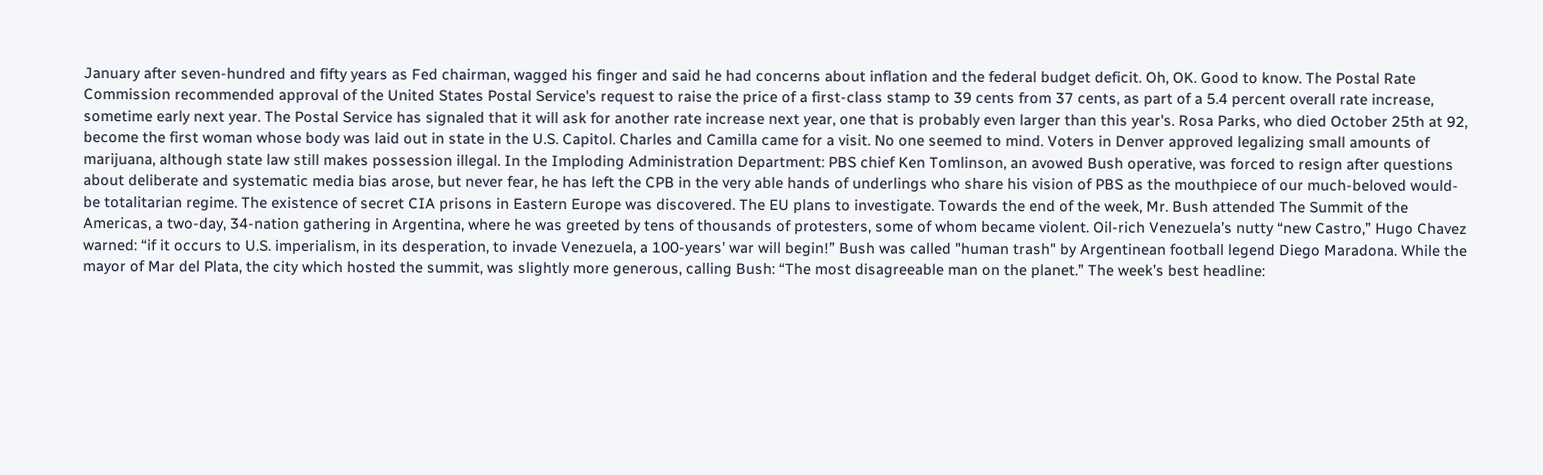January after seven-hundred and fifty years as Fed chairman, wagged his finger and said he had concerns about inflation and the federal budget deficit. Oh, OK. Good to know. The Postal Rate Commission recommended approval of the United States Postal Service's request to raise the price of a first-class stamp to 39 cents from 37 cents, as part of a 5.4 percent overall rate increase, sometime early next year. The Postal Service has signaled that it will ask for another rate increase next year, one that is probably even larger than this year's. Rosa Parks, who died October 25th at 92, become the first woman whose body was laid out in state in the U.S. Capitol. Charles and Camilla came for a visit. No one seemed to mind. Voters in Denver approved legalizing small amounts of marijuana, although state law still makes possession illegal. In the Imploding Administration Department: PBS chief Ken Tomlinson, an avowed Bush operative, was forced to resign after questions about deliberate and systematic media bias arose, but never fear, he has left the CPB in the very able hands of underlings who share his vision of PBS as the mouthpiece of our much-beloved would-be totalitarian regime. The existence of secret CIA prisons in Eastern Europe was discovered. The EU plans to investigate. Towards the end of the week, Mr. Bush attended The Summit of the Americas, a two-day, 34-nation gathering in Argentina, where he was greeted by tens of thousands of protesters, some of whom became violent. Oil-rich Venezuela’s nutty “new Castro,” Hugo Chavez warned: “if it occurs to U.S. imperialism, in its desperation, to invade Venezuela, a 100-years' war will begin!” Bush was called "human trash" by Argentinean football legend Diego Maradona. While the mayor of Mar del Plata, the city which hosted the summit, was slightly more generous, calling Bush: “The most disagreeable man on the planet.” The week’s best headline: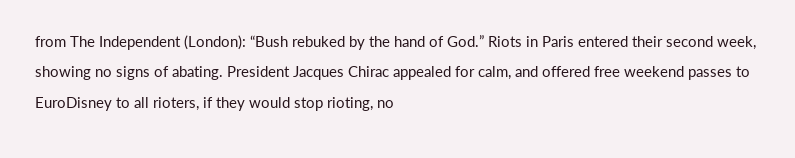from The Independent (London): “Bush rebuked by the hand of God.” Riots in Paris entered their second week, showing no signs of abating. President Jacques Chirac appealed for calm, and offered free weekend passes to EuroDisney to all rioters, if they would stop rioting, no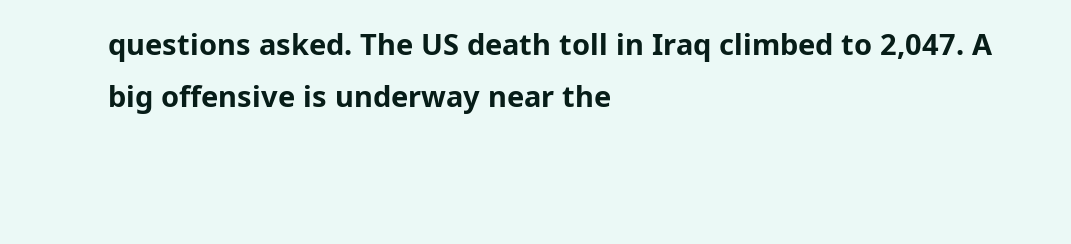questions asked. The US death toll in Iraq climbed to 2,047. A big offensive is underway near the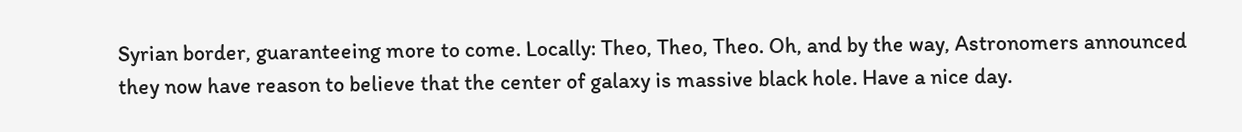Syrian border, guaranteeing more to come. Locally: Theo, Theo, Theo. Oh, and by the way, Astronomers announced they now have reason to believe that the center of galaxy is massive black hole. Have a nice day.